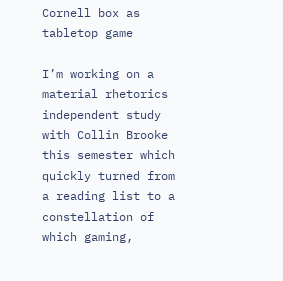Cornell box as tabletop game

I’m working on a material rhetorics independent study with Collin Brooke this semester which quickly turned from a reading list to a constellation of which gaming,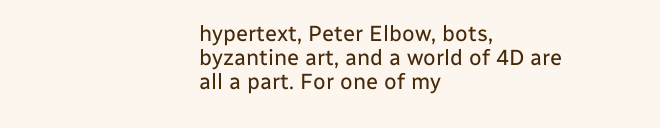hypertext, Peter Elbow, bots, byzantine art, and a world of 4D are all a part. For one of my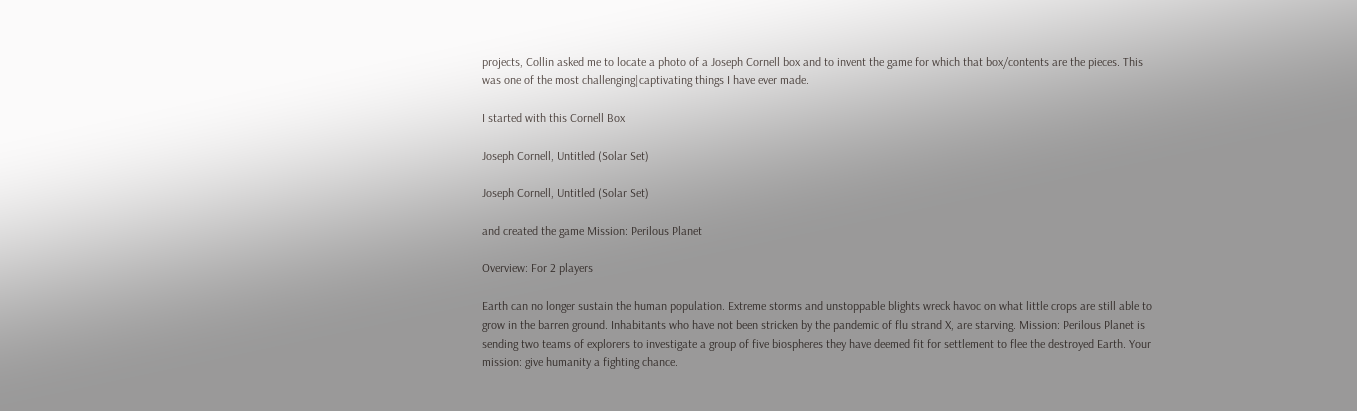projects, Collin asked me to locate a photo of a Joseph Cornell box and to invent the game for which that box/contents are the pieces. This was one of the most challenging|captivating things I have ever made.

I started with this Cornell Box

Joseph Cornell, Untitled (Solar Set)

Joseph Cornell, Untitled (Solar Set)

and created the game Mission: Perilous Planet

Overview: For 2 players

Earth can no longer sustain the human population. Extreme storms and unstoppable blights wreck havoc on what little crops are still able to grow in the barren ground. Inhabitants who have not been stricken by the pandemic of flu strand X, are starving. Mission: Perilous Planet is sending two teams of explorers to investigate a group of five biospheres they have deemed fit for settlement to flee the destroyed Earth. Your mission: give humanity a fighting chance.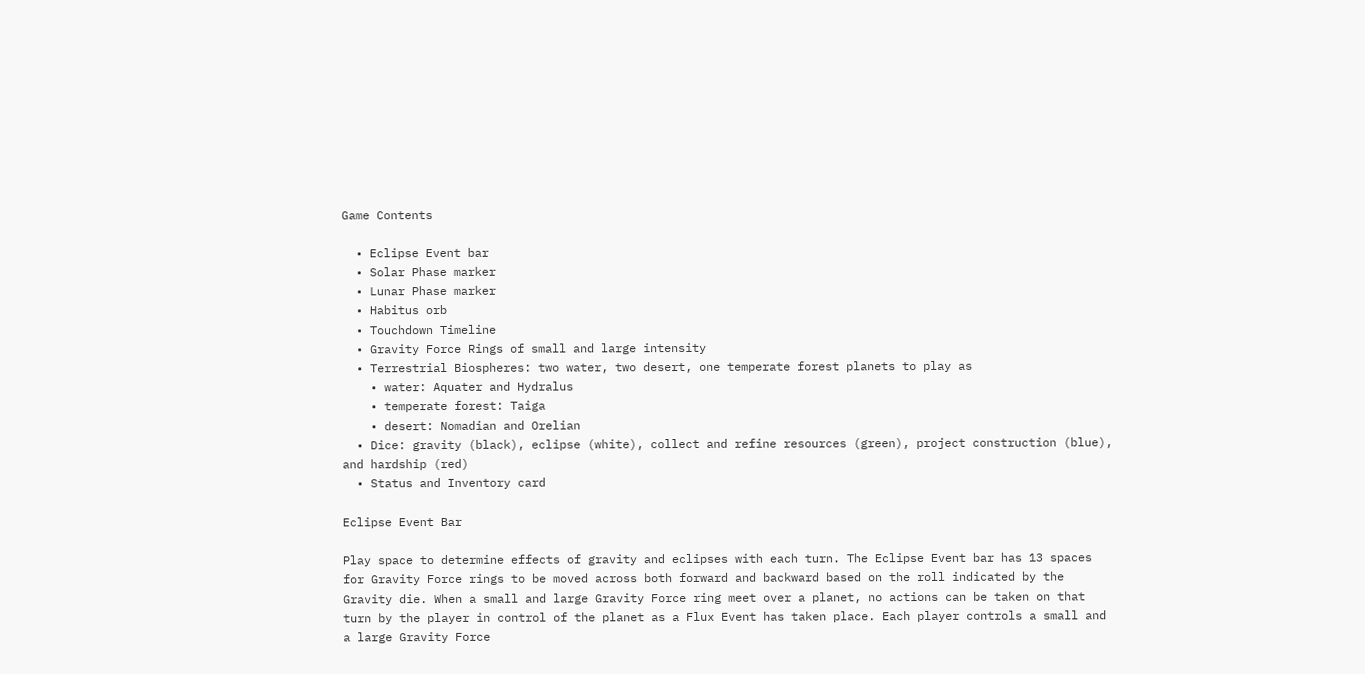Game Contents

  • Eclipse Event bar
  • Solar Phase marker
  • Lunar Phase marker
  • Habitus orb
  • Touchdown Timeline
  • Gravity Force Rings of small and large intensity
  • Terrestrial Biospheres: two water, two desert, one temperate forest planets to play as
    • water: Aquater and Hydralus
    • temperate forest: Taiga
    • desert: Nomadian and Orelian
  • Dice: gravity (black), eclipse (white), collect and refine resources (green), project construction (blue), and hardship (red)
  • Status and Inventory card

Eclipse Event Bar

Play space to determine effects of gravity and eclipses with each turn. The Eclipse Event bar has 13 spaces for Gravity Force rings to be moved across both forward and backward based on the roll indicated by the Gravity die. When a small and large Gravity Force ring meet over a planet, no actions can be taken on that turn by the player in control of the planet as a Flux Event has taken place. Each player controls a small and a large Gravity Force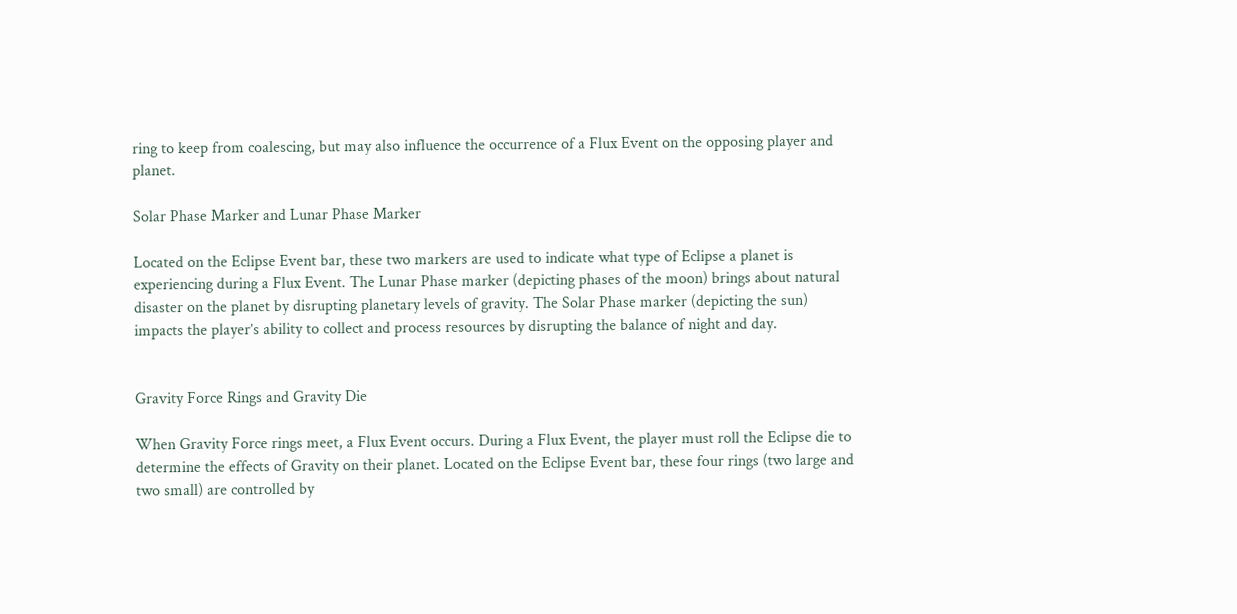ring to keep from coalescing, but may also influence the occurrence of a Flux Event on the opposing player and planet.

Solar Phase Marker and Lunar Phase Marker

Located on the Eclipse Event bar, these two markers are used to indicate what type of Eclipse a planet is experiencing during a Flux Event. The Lunar Phase marker (depicting phases of the moon) brings about natural disaster on the planet by disrupting planetary levels of gravity. The Solar Phase marker (depicting the sun) impacts the player’s ability to collect and process resources by disrupting the balance of night and day.


Gravity Force Rings and Gravity Die

When Gravity Force rings meet, a Flux Event occurs. During a Flux Event, the player must roll the Eclipse die to determine the effects of Gravity on their planet. Located on the Eclipse Event bar, these four rings (two large and two small) are controlled by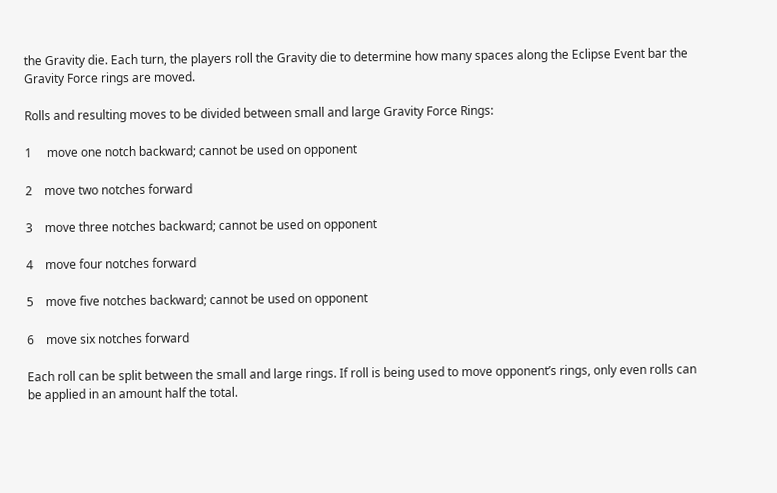the Gravity die. Each turn, the players roll the Gravity die to determine how many spaces along the Eclipse Event bar the Gravity Force rings are moved.

Rolls and resulting moves to be divided between small and large Gravity Force Rings:

1     move one notch backward; cannot be used on opponent

2    move two notches forward

3    move three notches backward; cannot be used on opponent

4    move four notches forward

5    move five notches backward; cannot be used on opponent

6    move six notches forward

Each roll can be split between the small and large rings. If roll is being used to move opponent’s rings, only even rolls can be applied in an amount half the total.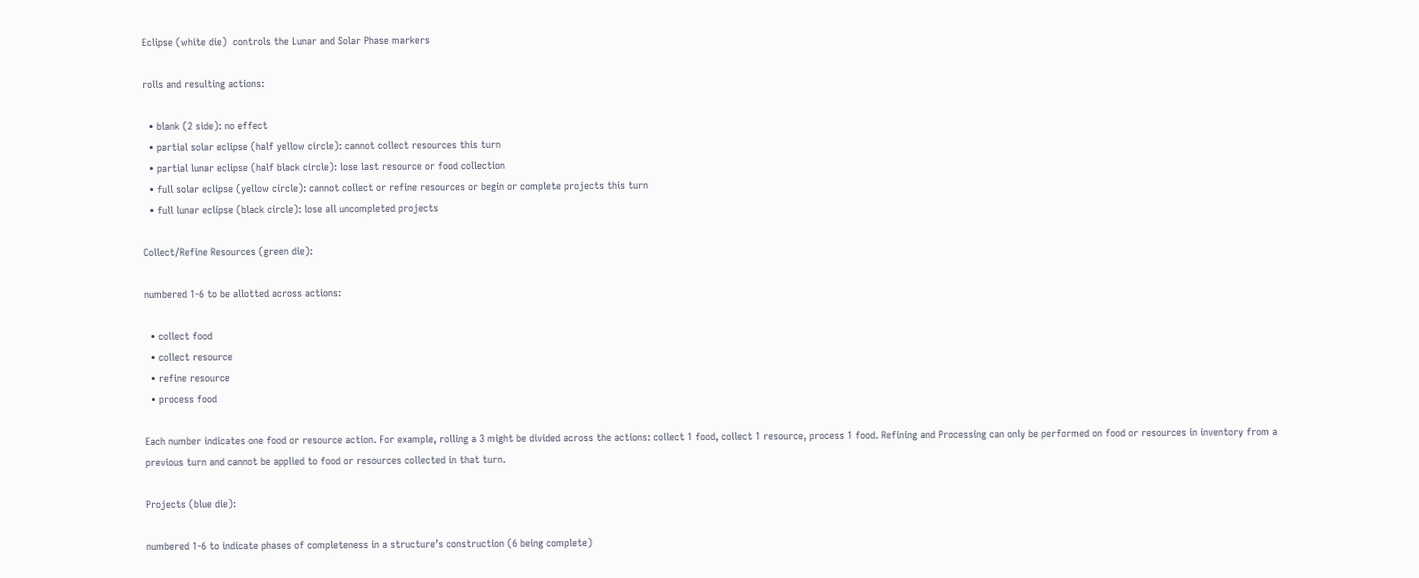Eclipse (white die)  controls the Lunar and Solar Phase markers

rolls and resulting actions:

  • blank (2 side): no effect
  • partial solar eclipse (half yellow circle): cannot collect resources this turn
  • partial lunar eclipse (half black circle): lose last resource or food collection
  • full solar eclipse (yellow circle): cannot collect or refine resources or begin or complete projects this turn
  • full lunar eclipse (black circle): lose all uncompleted projects

Collect/Refine Resources (green die):

numbered 1-6 to be allotted across actions:

  • collect food
  • collect resource
  • refine resource
  • process food

Each number indicates one food or resource action. For example, rolling a 3 might be divided across the actions: collect 1 food, collect 1 resource, process 1 food. Refining and Processing can only be performed on food or resources in inventory from a previous turn and cannot be applied to food or resources collected in that turn.

Projects (blue die):

numbered 1-6 to indicate phases of completeness in a structure’s construction (6 being complete)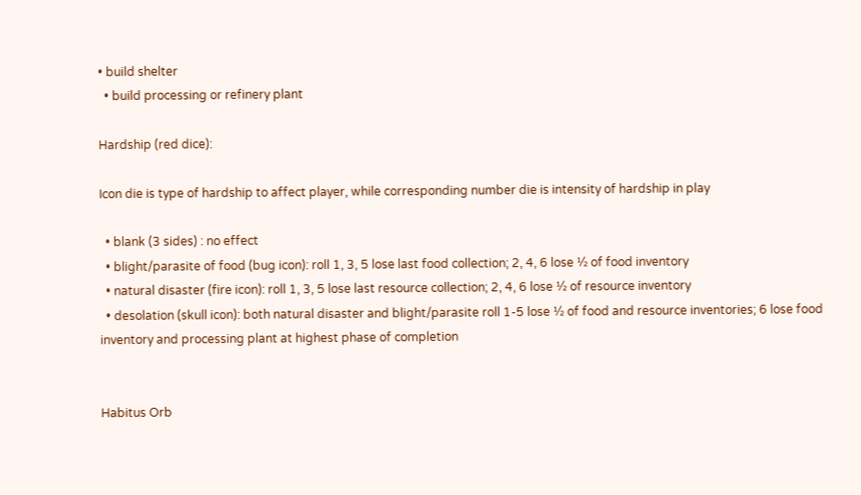• build shelter
  • build processing or refinery plant

Hardship (red dice):

Icon die is type of hardship to affect player, while corresponding number die is intensity of hardship in play

  • blank (3 sides) : no effect
  • blight/parasite of food (bug icon): roll 1, 3, 5 lose last food collection; 2, 4, 6 lose ½ of food inventory
  • natural disaster (fire icon): roll 1, 3, 5 lose last resource collection; 2, 4, 6 lose ½ of resource inventory
  • desolation (skull icon): both natural disaster and blight/parasite roll 1-5 lose ½ of food and resource inventories; 6 lose food inventory and processing plant at highest phase of completion


Habitus Orb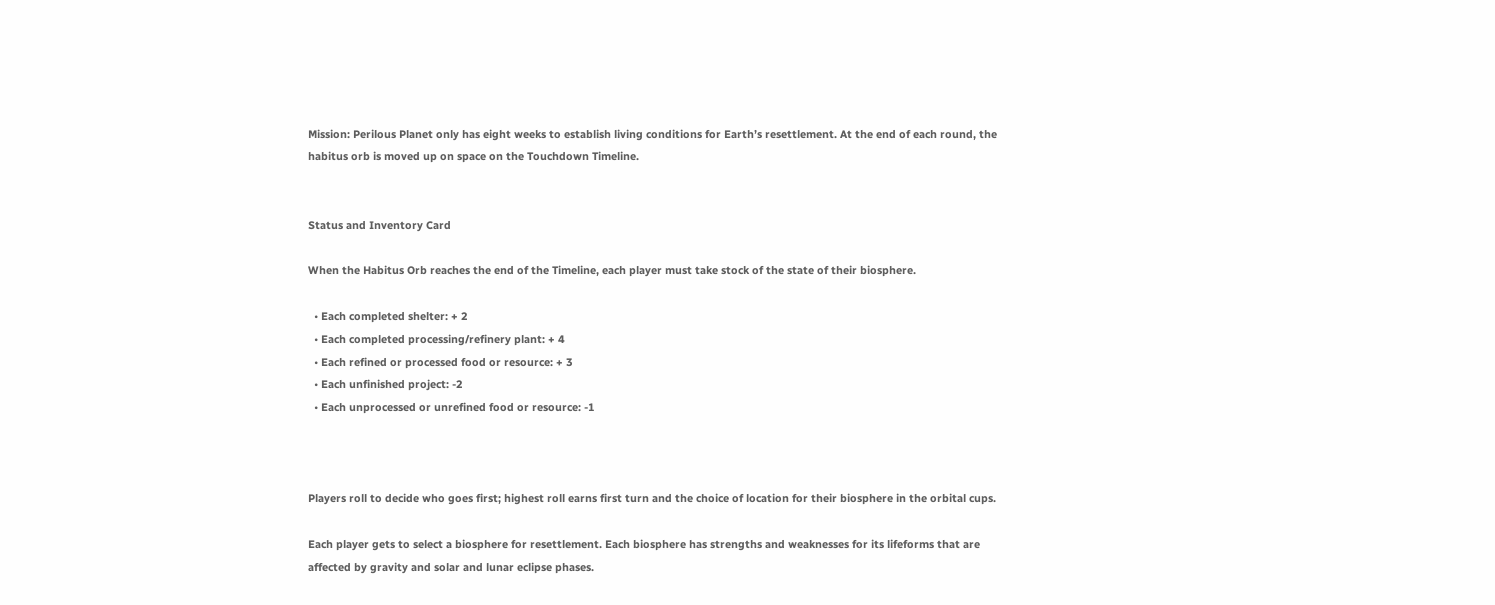Mission: Perilous Planet only has eight weeks to establish living conditions for Earth’s resettlement. At the end of each round, the habitus orb is moved up on space on the Touchdown Timeline.


Status and Inventory Card

When the Habitus Orb reaches the end of the Timeline, each player must take stock of the state of their biosphere.

  • Each completed shelter: + 2
  • Each completed processing/refinery plant: + 4
  • Each refined or processed food or resource: + 3
  • Each unfinished project: -2
  • Each unprocessed or unrefined food or resource: -1



Players roll to decide who goes first; highest roll earns first turn and the choice of location for their biosphere in the orbital cups.

Each player gets to select a biosphere for resettlement. Each biosphere has strengths and weaknesses for its lifeforms that are affected by gravity and solar and lunar eclipse phases.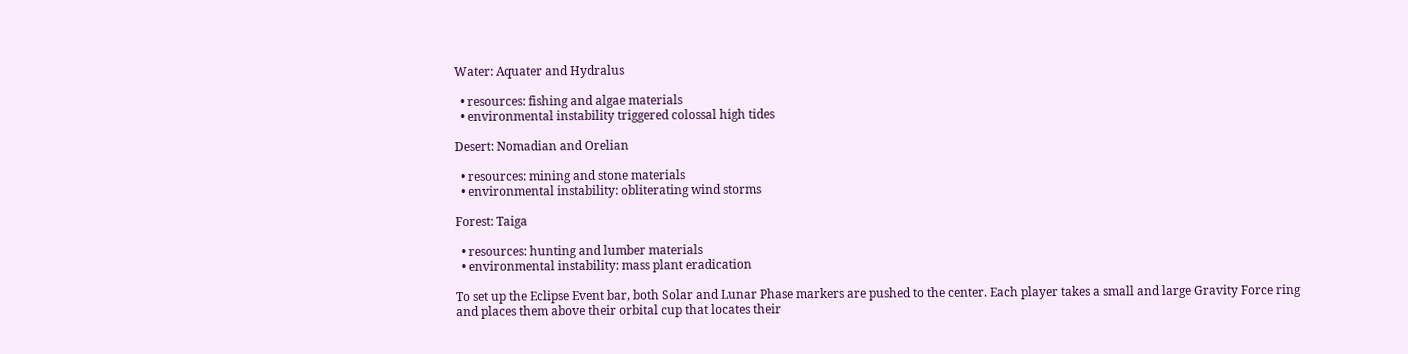Water: Aquater and Hydralus

  • resources: fishing and algae materials
  • environmental instability triggered colossal high tides

Desert: Nomadian and Orelian

  • resources: mining and stone materials
  • environmental instability: obliterating wind storms

Forest: Taiga

  • resources: hunting and lumber materials
  • environmental instability: mass plant eradication

To set up the Eclipse Event bar, both Solar and Lunar Phase markers are pushed to the center. Each player takes a small and large Gravity Force ring and places them above their orbital cup that locates their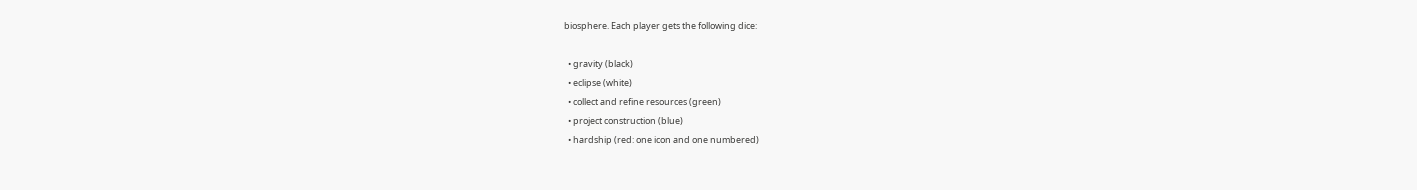biosphere. Each player gets the following dice:

  • gravity (black)
  • eclipse (white)
  • collect and refine resources (green)
  • project construction (blue)
  • hardship (red: one icon and one numbered)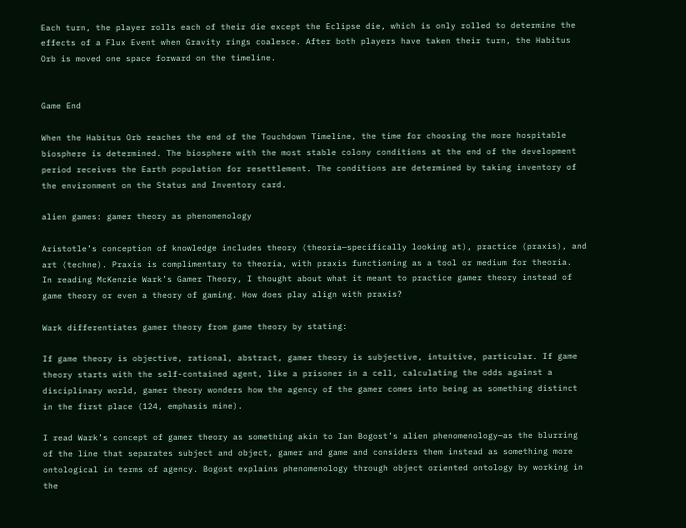Each turn, the player rolls each of their die except the Eclipse die, which is only rolled to determine the effects of a Flux Event when Gravity rings coalesce. After both players have taken their turn, the Habitus Orb is moved one space forward on the timeline.


Game End

When the Habitus Orb reaches the end of the Touchdown Timeline, the time for choosing the more hospitable biosphere is determined. The biosphere with the most stable colony conditions at the end of the development period receives the Earth population for resettlement. The conditions are determined by taking inventory of the environment on the Status and Inventory card.

alien games: gamer theory as phenomenology

Aristotle’s conception of knowledge includes theory (theoria—specifically looking at), practice (praxis), and art (techne). Praxis is complimentary to theoria, with praxis functioning as a tool or medium for theoria.  In reading McKenzie Wark’s Gamer Theory, I thought about what it meant to practice gamer theory instead of game theory or even a theory of gaming. How does play align with praxis?

Wark differentiates gamer theory from game theory by stating:

If game theory is objective, rational, abstract, gamer theory is subjective, intuitive, particular. If game theory starts with the self-contained agent, like a prisoner in a cell, calculating the odds against a disciplinary world, gamer theory wonders how the agency of the gamer comes into being as something distinct in the first place (124, emphasis mine).

I read Wark’s concept of gamer theory as something akin to Ian Bogost’s alien phenomenology—as the blurring of the line that separates subject and object, gamer and game and considers them instead as something more ontological in terms of agency. Bogost explains phenomenology through object oriented ontology by working in the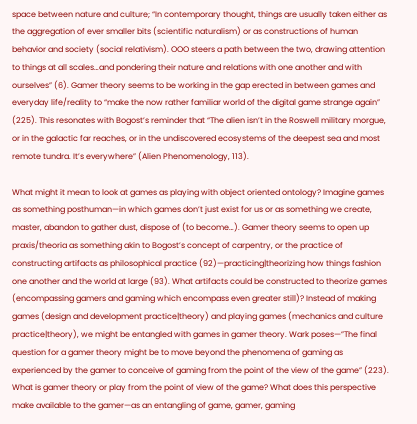space between nature and culture; “In contemporary thought, things are usually taken either as the aggregation of ever smaller bits (scientific naturalism) or as constructions of human behavior and society (social relativism). OOO steers a path between the two, drawing attention to things at all scales…and pondering their nature and relations with one another and with ourselves” (6). Gamer theory seems to be working in the gap erected in between games and everyday life/reality to “make the now rather familiar world of the digital game strange again” (225). This resonates with Bogost’s reminder that “The alien isn’t in the Roswell military morgue, or in the galactic far reaches, or in the undiscovered ecosystems of the deepest sea and most remote tundra. It’s everywhere” (Alien Phenomenology, 113).

What might it mean to look at games as playing with object oriented ontology? Imagine games as something posthuman—in which games don’t just exist for us or as something we create, master, abandon to gather dust, dispose of (to become…). Gamer theory seems to open up praxis/theoria as something akin to Bogost’s concept of carpentry, or the practice of constructing artifacts as philosophical practice (92)—practicing|theorizing how things fashion one another and the world at large (93). What artifacts could be constructed to theorize games (encompassing gamers and gaming which encompass even greater still)? Instead of making games (design and development practice|theory) and playing games (mechanics and culture practice|theory), we might be entangled with games in gamer theory. Wark poses—”The final question for a gamer theory might be to move beyond the phenomena of gaming as experienced by the gamer to conceive of gaming from the point of the view of the game” (223). What is gamer theory or play from the point of view of the game? What does this perspective make available to the gamer—as an entangling of game, gamer, gaming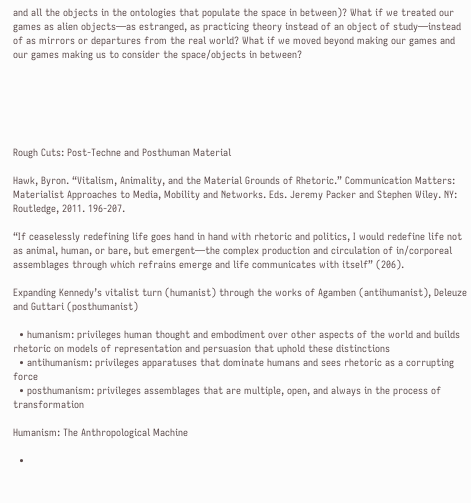and all the objects in the ontologies that populate the space in between)? What if we treated our games as alien objects—as estranged, as practicing theory instead of an object of study—instead of as mirrors or departures from the real world? What if we moved beyond making our games and our games making us to consider the space/objects in between?






Rough Cuts: Post-Techne and Posthuman Material

Hawk, Byron. “Vitalism, Animality, and the Material Grounds of Rhetoric.” Communication Matters: Materialist Approaches to Media, Mobility and Networks. Eds. Jeremy Packer and Stephen Wiley. NY: Routledge, 2011. 196-207.

“If ceaselessly redefining life goes hand in hand with rhetoric and politics, I would redefine life not as animal, human, or bare, but emergent—the complex production and circulation of in/corporeal assemblages through which refrains emerge and life communicates with itself” (206).

Expanding Kennedy’s vitalist turn (humanist) through the works of Agamben (antihumanist), Deleuze and Guttari (posthumanist)

  • humanism: privileges human thought and embodiment over other aspects of the world and builds rhetoric on models of representation and persuasion that uphold these distinctions
  • antihumanism: privileges apparatuses that dominate humans and sees rhetoric as a corrupting force
  • posthumanism: privileges assemblages that are multiple, open, and always in the process of transformation

Humanism: The Anthropological Machine

  •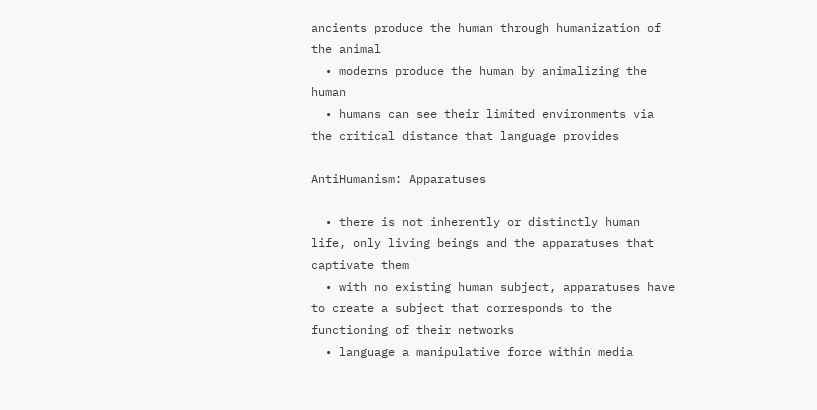ancients produce the human through humanization of the animal
  • moderns produce the human by animalizing the human
  • humans can see their limited environments via the critical distance that language provides

AntiHumanism: Apparatuses

  • there is not inherently or distinctly human life, only living beings and the apparatuses that captivate them
  • with no existing human subject, apparatuses have to create a subject that corresponds to the functioning of their networks
  • language a manipulative force within media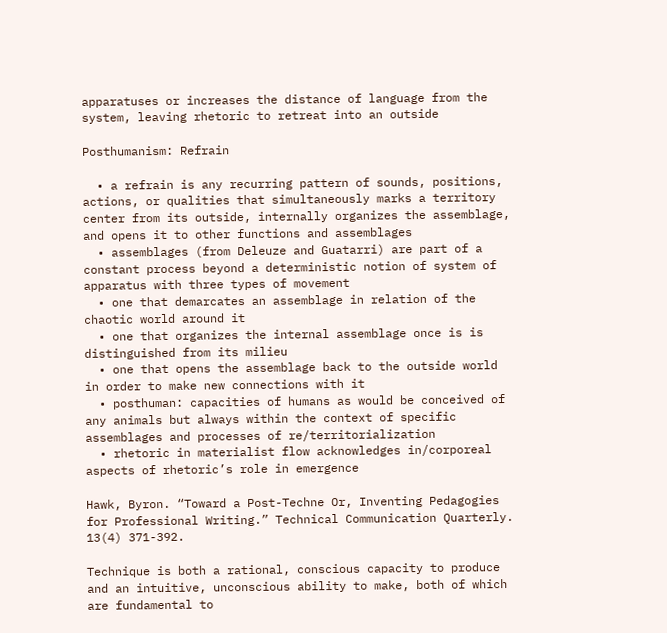apparatuses or increases the distance of language from the system, leaving rhetoric to retreat into an outside

Posthumanism: Refrain

  • a refrain is any recurring pattern of sounds, positions, actions, or qualities that simultaneously marks a territory center from its outside, internally organizes the assemblage, and opens it to other functions and assemblages
  • assemblages (from Deleuze and Guatarri) are part of a constant process beyond a deterministic notion of system of apparatus with three types of movement
  • one that demarcates an assemblage in relation of the chaotic world around it
  • one that organizes the internal assemblage once is is distinguished from its milieu
  • one that opens the assemblage back to the outside world in order to make new connections with it
  • posthuman: capacities of humans as would be conceived of any animals but always within the context of specific assemblages and processes of re/territorialization
  • rhetoric in materialist flow acknowledges in/corporeal aspects of rhetoric’s role in emergence

Hawk, Byron. “Toward a Post-Techne Or, Inventing Pedagogies for Professional Writing.” Technical Communication Quarterly. 13(4) 371-392.

Technique is both a rational, conscious capacity to produce and an intuitive, unconscious ability to make, both of which are fundamental to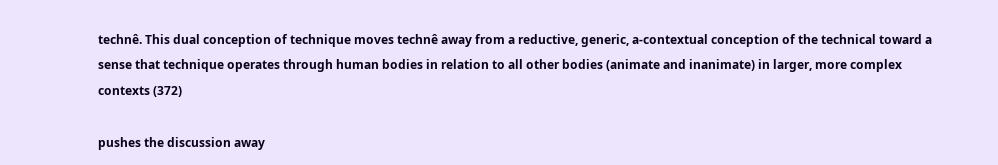technê. This dual conception of technique moves technê away from a reductive, generic, a-contextual conception of the technical toward a sense that technique operates through human bodies in relation to all other bodies (animate and inanimate) in larger, more complex contexts (372)

pushes the discussion away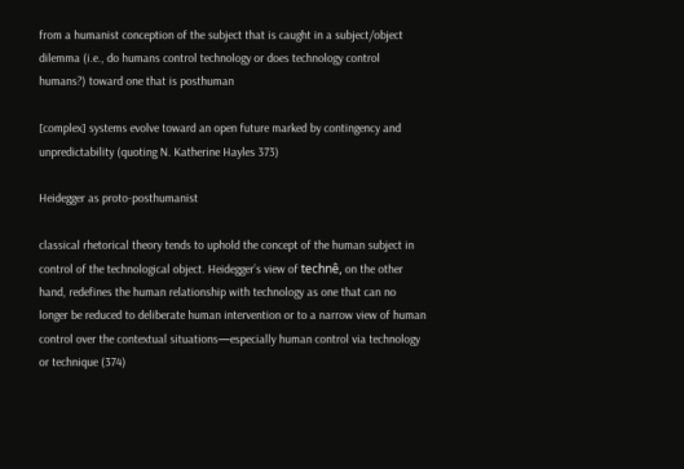from a humanist conception of the subject that is caught in a subject/object dilemma (i.e., do humans control technology or does technology control humans?) toward one that is posthuman

[complex] systems evolve toward an open future marked by contingency and unpredictability (quoting N. Katherine Hayles 373)

Heidegger as proto-posthumanist

classical rhetorical theory tends to uphold the concept of the human subject in control of the technological object. Heidegger’s view of technê, on the other hand, redefines the human relationship with technology as one that can no longer be reduced to deliberate human intervention or to a narrow view of human control over the contextual situations—especially human control via technology or technique (374)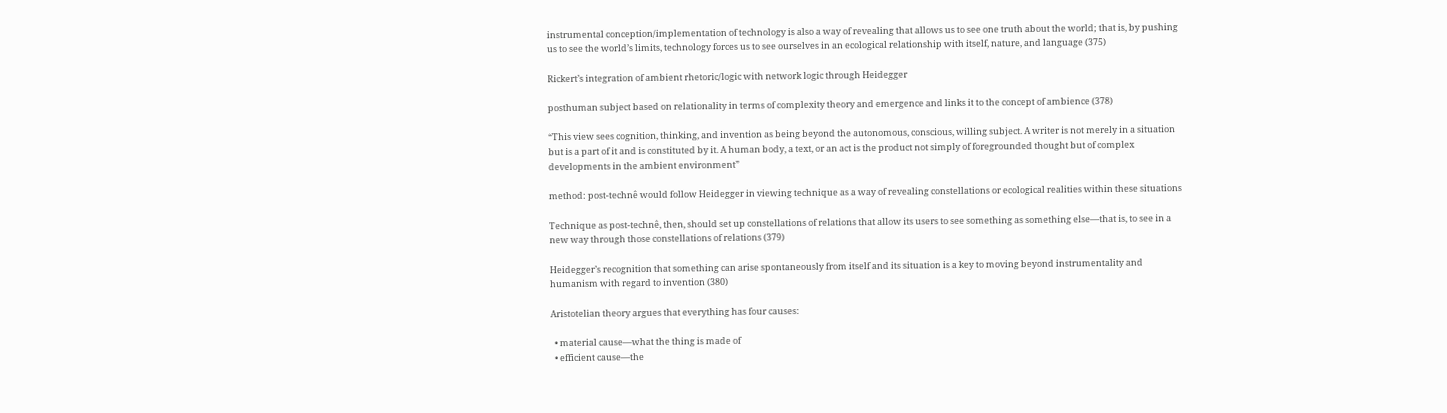instrumental conception/implementation of technology is also a way of revealing that allows us to see one truth about the world; that is, by pushing us to see the world’s limits, technology forces us to see ourselves in an ecological relationship with itself, nature, and language (375)

Rickert’s integration of ambient rhetoric/logic with network logic through Heidegger

posthuman subject based on relationality in terms of complexity theory and emergence and links it to the concept of ambience (378)

“This view sees cognition, thinking, and invention as being beyond the autonomous, conscious, willing subject. A writer is not merely in a situation but is a part of it and is constituted by it. A human body, a text, or an act is the product not simply of foregrounded thought but of complex developments in the ambient environment”

method: post-technê would follow Heidegger in viewing technique as a way of revealing constellations or ecological realities within these situations

Technique as post-technê, then, should set up constellations of relations that allow its users to see something as something else—that is, to see in a new way through those constellations of relations (379)

Heidegger’s recognition that something can arise spontaneously from itself and its situation is a key to moving beyond instrumentality and humanism with regard to invention (380)

Aristotelian theory argues that everything has four causes:

  • material cause—what the thing is made of
  • efficient cause—the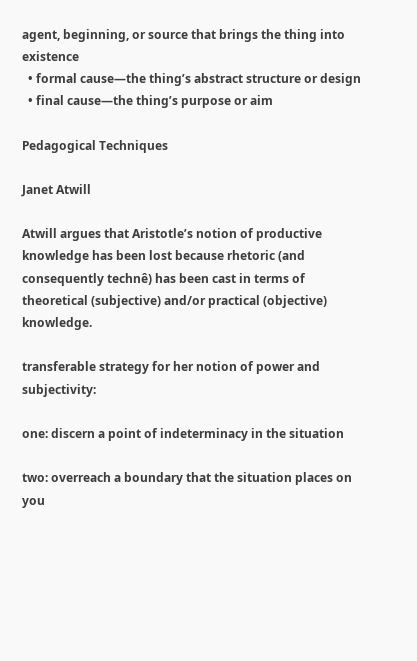agent, beginning, or source that brings the thing into existence
  • formal cause—the thing’s abstract structure or design
  • final cause—the thing’s purpose or aim

Pedagogical Techniques

Janet Atwill

Atwill argues that Aristotle’s notion of productive knowledge has been lost because rhetoric (and consequently technê) has been cast in terms of theoretical (subjective) and/or practical (objective) knowledge.

transferable strategy for her notion of power and subjectivity:

one: discern a point of indeterminacy in the situation

two: overreach a boundary that the situation places on you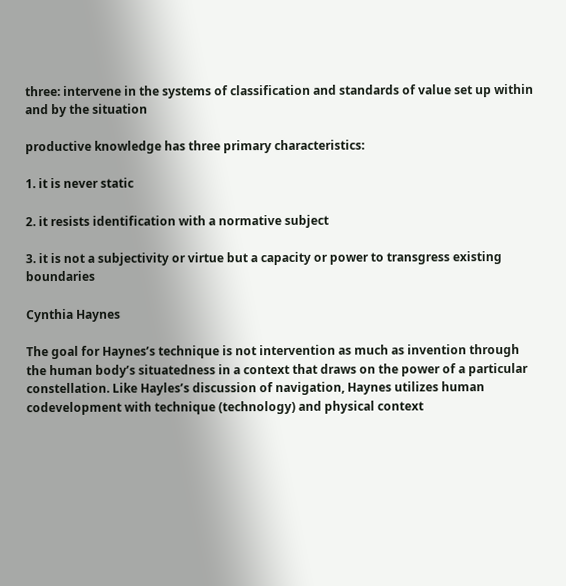three: intervene in the systems of classification and standards of value set up within and by the situation

productive knowledge has three primary characteristics:

1. it is never static

2. it resists identification with a normative subject

3. it is not a subjectivity or virtue but a capacity or power to transgress existing boundaries

Cynthia Haynes

The goal for Haynes’s technique is not intervention as much as invention through the human body’s situatedness in a context that draws on the power of a particular constellation. Like Hayles’s discussion of navigation, Haynes utilizes human codevelopment with technique (technology) and physical context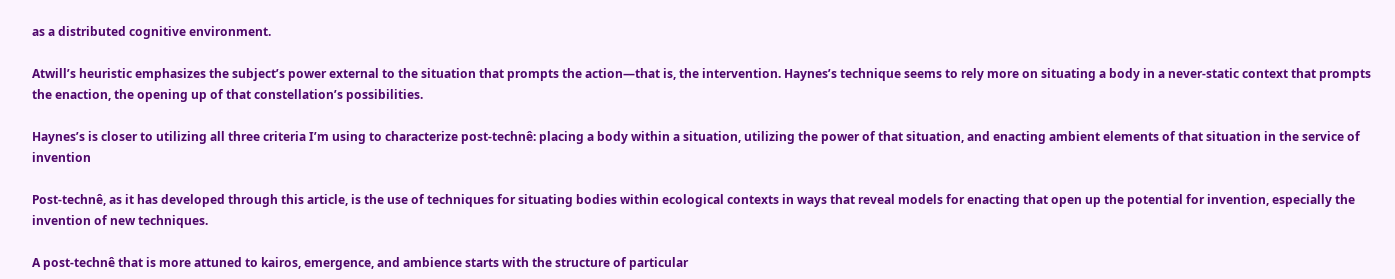as a distributed cognitive environment.

Atwill’s heuristic emphasizes the subject’s power external to the situation that prompts the action—that is, the intervention. Haynes’s technique seems to rely more on situating a body in a never-static context that prompts the enaction, the opening up of that constellation’s possibilities.

Haynes’s is closer to utilizing all three criteria I’m using to characterize post-technê: placing a body within a situation, utilizing the power of that situation, and enacting ambient elements of that situation in the service of invention

Post-technê, as it has developed through this article, is the use of techniques for situating bodies within ecological contexts in ways that reveal models for enacting that open up the potential for invention, especially the invention of new techniques.

A post-technê that is more attuned to kairos, emergence, and ambience starts with the structure of particular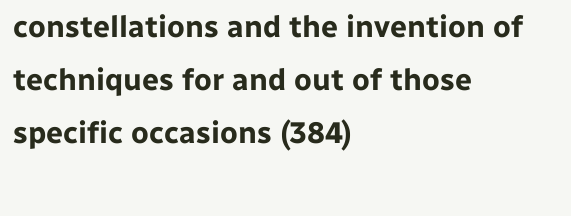constellations and the invention of techniques for and out of those specific occasions (384)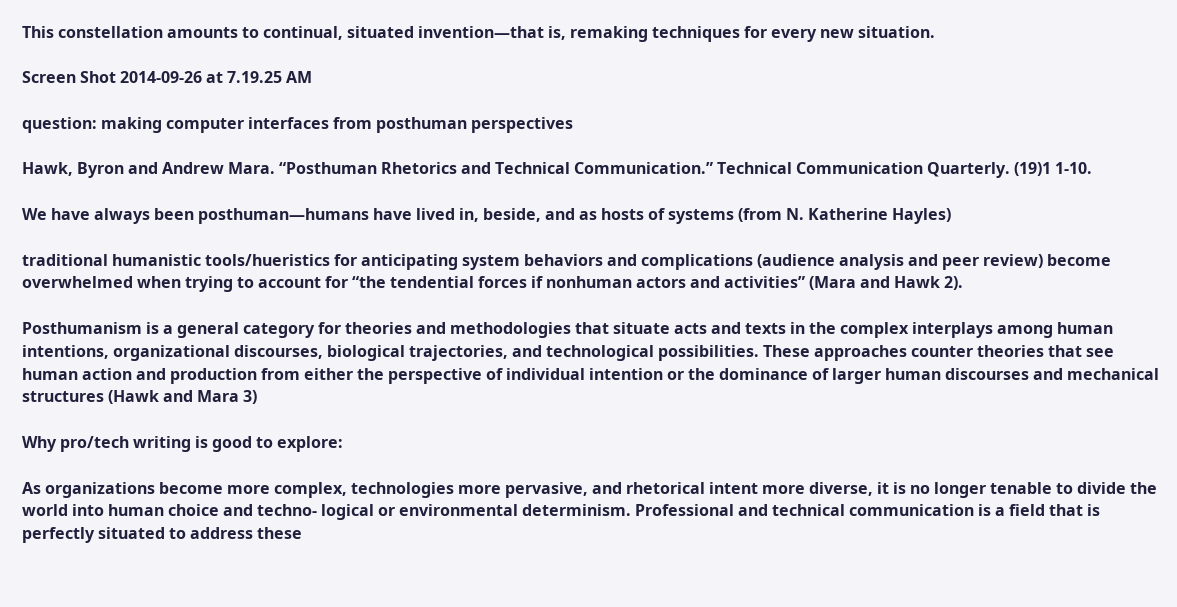This constellation amounts to continual, situated invention—that is, remaking techniques for every new situation.

Screen Shot 2014-09-26 at 7.19.25 AM

question: making computer interfaces from posthuman perspectives

Hawk, Byron and Andrew Mara. “Posthuman Rhetorics and Technical Communication.” Technical Communication Quarterly. (19)1 1-10.

We have always been posthuman—humans have lived in, beside, and as hosts of systems (from N. Katherine Hayles)

traditional humanistic tools/hueristics for anticipating system behaviors and complications (audience analysis and peer review) become overwhelmed when trying to account for “the tendential forces if nonhuman actors and activities” (Mara and Hawk 2).

Posthumanism is a general category for theories and methodologies that situate acts and texts in the complex interplays among human intentions, organizational discourses, biological trajectories, and technological possibilities. These approaches counter theories that see human action and production from either the perspective of individual intention or the dominance of larger human discourses and mechanical structures (Hawk and Mara 3)

Why pro/tech writing is good to explore:

As organizations become more complex, technologies more pervasive, and rhetorical intent more diverse, it is no longer tenable to divide the world into human choice and techno- logical or environmental determinism. Professional and technical communication is a field that is perfectly situated to address these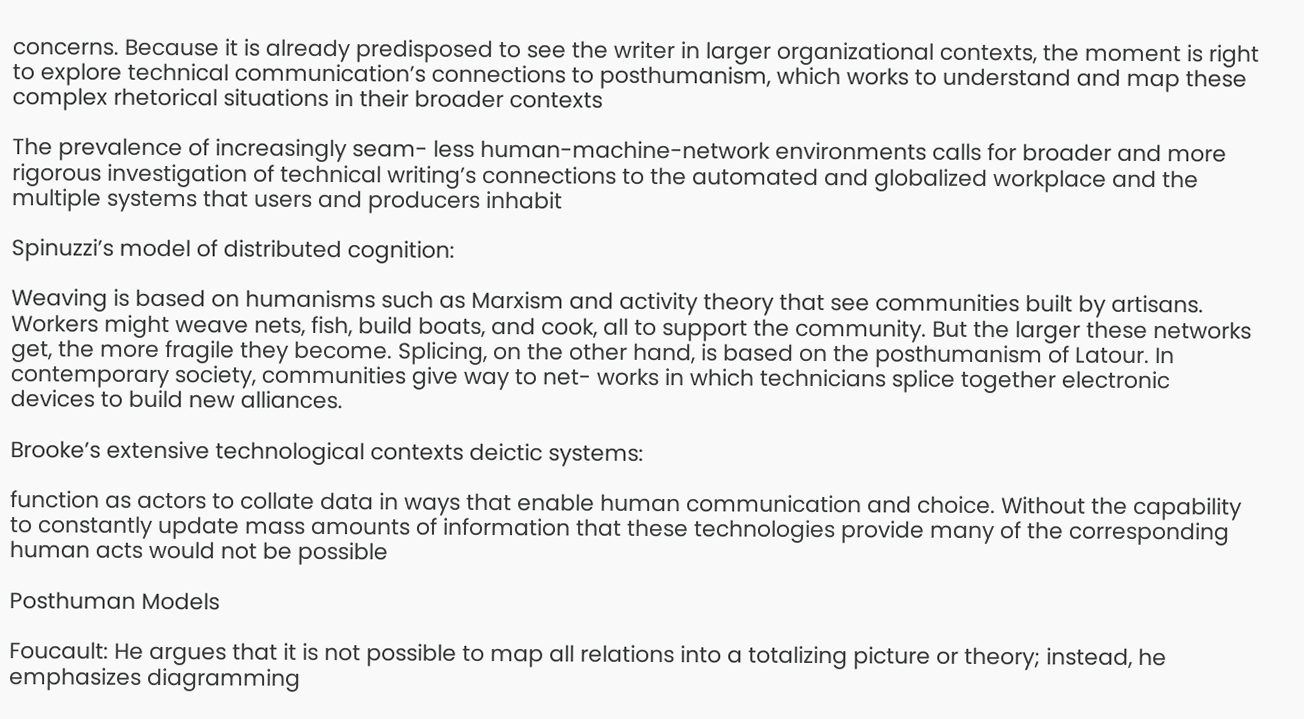concerns. Because it is already predisposed to see the writer in larger organizational contexts, the moment is right to explore technical communication’s connections to posthumanism, which works to understand and map these complex rhetorical situations in their broader contexts

The prevalence of increasingly seam- less human-machine-network environments calls for broader and more rigorous investigation of technical writing’s connections to the automated and globalized workplace and the multiple systems that users and producers inhabit

Spinuzzi’s model of distributed cognition:

Weaving is based on humanisms such as Marxism and activity theory that see communities built by artisans. Workers might weave nets, fish, build boats, and cook, all to support the community. But the larger these networks get, the more fragile they become. Splicing, on the other hand, is based on the posthumanism of Latour. In contemporary society, communities give way to net- works in which technicians splice together electronic devices to build new alliances.

Brooke’s extensive technological contexts deictic systems:

function as actors to collate data in ways that enable human communication and choice. Without the capability to constantly update mass amounts of information that these technologies provide many of the corresponding human acts would not be possible

Posthuman Models

Foucault: He argues that it is not possible to map all relations into a totalizing picture or theory; instead, he emphasizes diagramming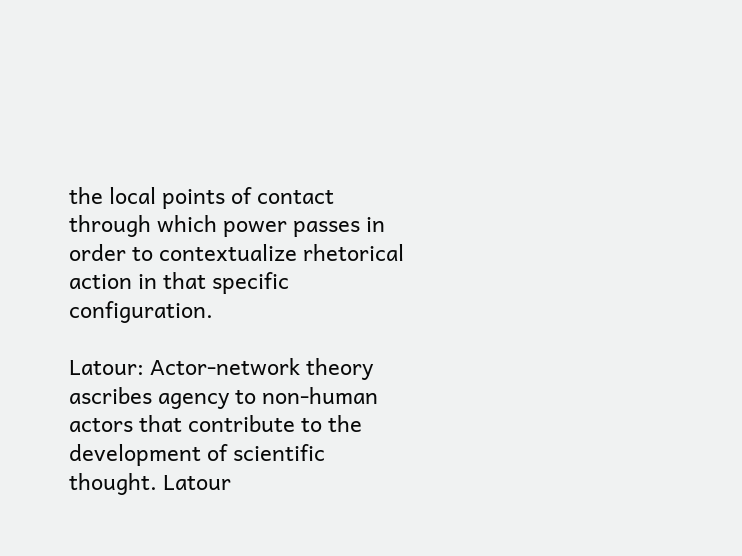the local points of contact through which power passes in order to contextualize rhetorical action in that specific configuration.

Latour: Actor-network theory ascribes agency to non-human actors that contribute to the development of scientific thought. Latour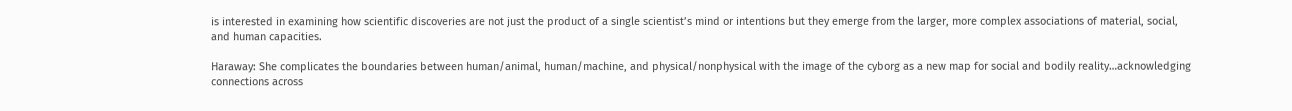is interested in examining how scientific discoveries are not just the product of a single scientist’s mind or intentions but they emerge from the larger, more complex associations of material, social, and human capacities.

Haraway: She complicates the boundaries between human/animal, human/machine, and physical/nonphysical with the image of the cyborg as a new map for social and bodily reality…acknowledging connections across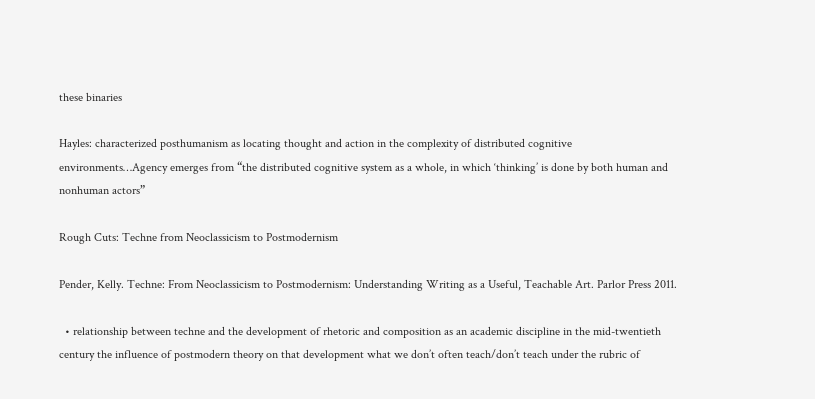these binaries

Hayles: characterized posthumanism as locating thought and action in the complexity of distributed cognitive environments…Agency emerges from “the distributed cognitive system as a whole, in which ‘thinking’ is done by both human and nonhuman actors”

Rough Cuts: Techne from Neoclassicism to Postmodernism

Pender, Kelly. Techne: From Neoclassicism to Postmodernism: Understanding Writing as a Useful, Teachable Art. Parlor Press 2011.

  • relationship between techne and the development of rhetoric and composition as an academic discipline in the mid-twentieth century the influence of postmodern theory on that development what we don’t often teach/don’t teach under the rubric of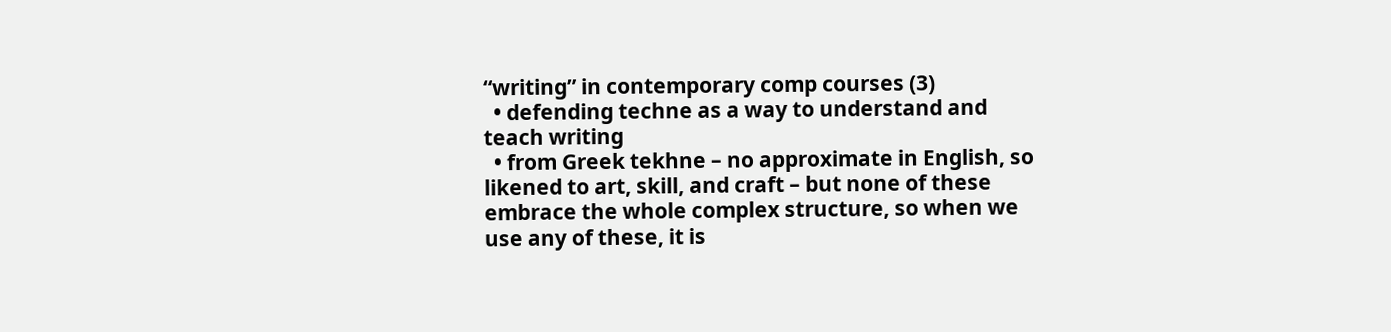“writing” in contemporary comp courses (3)
  • defending techne as a way to understand and teach writing
  • from Greek tekhne – no approximate in English, so likened to art, skill, and craft – but none of these embrace the whole complex structure, so when we use any of these, it is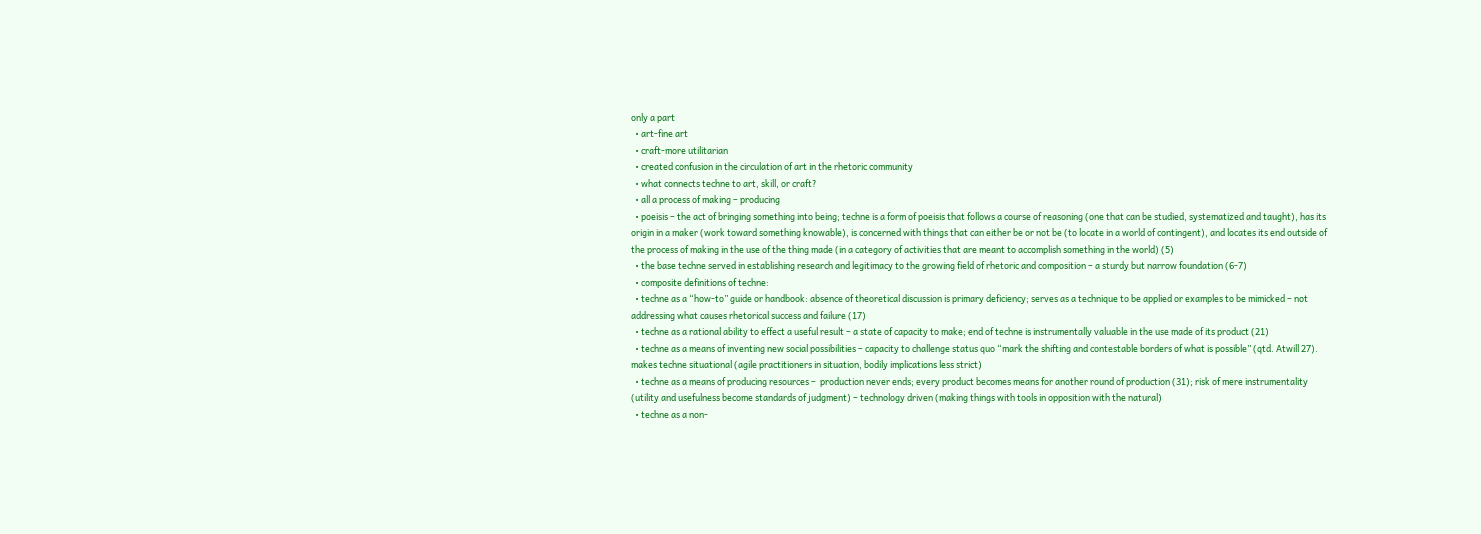only a part
  • art-fine art
  • craft-more utilitarian
  • created confusion in the circulation of art in the rhetoric community
  • what connects techne to art, skill, or craft?
  • all a process of making – producing
  • poeisis – the act of bringing something into being; techne is a form of poeisis that follows a course of reasoning (one that can be studied, systematized and taught), has its origin in a maker (work toward something knowable), is concerned with things that can either be or not be (to locate in a world of contingent), and locates its end outside of the process of making in the use of the thing made (in a category of activities that are meant to accomplish something in the world) (5)
  • the base techne served in establishing research and legitimacy to the growing field of rhetoric and composition – a sturdy but narrow foundation (6-7)
  • composite definitions of techne:
  • techne as a “how-to” guide or handbook: absence of theoretical discussion is primary deficiency; serves as a technique to be applied or examples to be mimicked – not addressing what causes rhetorical success and failure (17)
  • techne as a rational ability to effect a useful result – a state of capacity to make; end of techne is instrumentally valuable in the use made of its product (21)
  • techne as a means of inventing new social possibilities – capacity to challenge status quo “mark the shifting and contestable borders of what is possible” (qtd. Atwill 27). makes techne situational (agile practitioners in situation, bodily implications less strict)
  • techne as a means of producing resources –  production never ends; every product becomes means for another round of production (31); risk of mere instrumentality (utility and usefulness become standards of judgment) – technology driven (making things with tools in opposition with the natural)
  • techne as a non-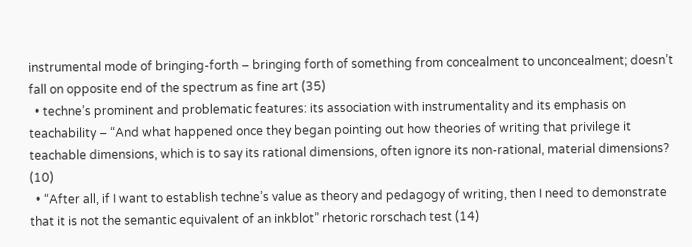instrumental mode of bringing-forth – bringing forth of something from concealment to unconcealment; doesn’t fall on opposite end of the spectrum as fine art (35)
  • techne’s prominent and problematic features: its association with instrumentality and its emphasis on teachability – “And what happened once they began pointing out how theories of writing that privilege it teachable dimensions, which is to say its rational dimensions, often ignore its non-rational, material dimensions? (10)
  • “After all, if I want to establish techne’s value as theory and pedagogy of writing, then I need to demonstrate that it is not the semantic equivalent of an inkblot” rhetoric rorschach test (14)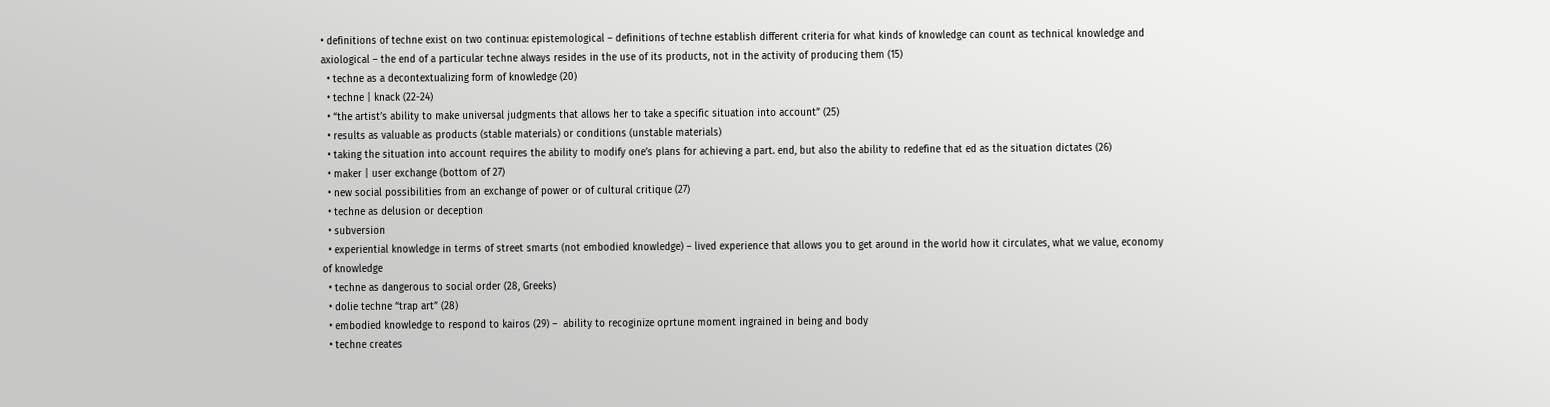• definitions of techne exist on two continua: epistemological – definitions of techne establish different criteria for what kinds of knowledge can count as technical knowledge and axiological – the end of a particular techne always resides in the use of its products, not in the activity of producing them (15)
  • techne as a decontextualizing form of knowledge (20)
  • techne | knack (22-24)
  • “the artist’s ability to make universal judgments that allows her to take a specific situation into account” (25)
  • results as valuable as products (stable materials) or conditions (unstable materials)
  • taking the situation into account requires the ability to modify one’s plans for achieving a part. end, but also the ability to redefine that ed as the situation dictates (26)
  • maker | user exchange (bottom of 27)
  • new social possibilities from an exchange of power or of cultural critique (27)
  • techne as delusion or deception
  • subversion
  • experiential knowledge in terms of street smarts (not embodied knowledge) – lived experience that allows you to get around in the world how it circulates, what we value, economy of knowledge
  • techne as dangerous to social order (28, Greeks)
  • dolie techne “trap art” (28)
  • embodied knowledge to respond to kairos (29) –  ability to recoginize oprtune moment ingrained in being and body
  • techne creates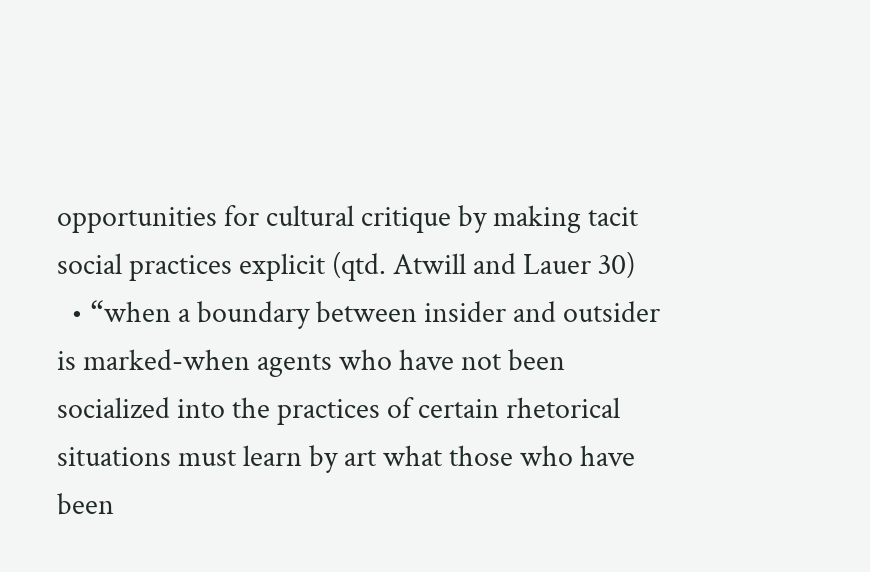opportunities for cultural critique by making tacit social practices explicit (qtd. Atwill and Lauer 30)
  • “when a boundary between insider and outsider is marked-when agents who have not been socialized into the practices of certain rhetorical situations must learn by art what those who have been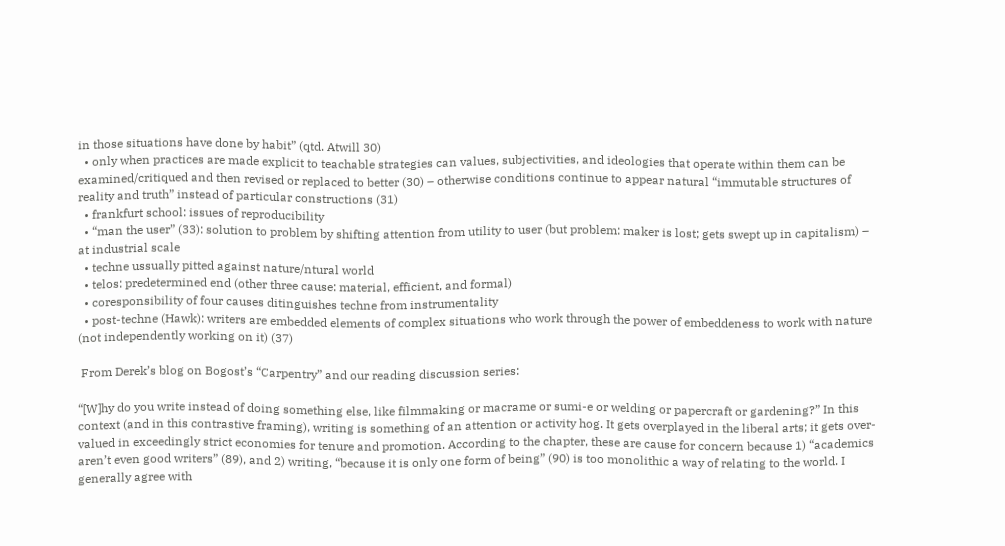in those situations have done by habit” (qtd. Atwill 30)
  • only when practices are made explicit to teachable strategies can values, subjectivities, and ideologies that operate within them can be examined/critiqued and then revised or replaced to better (30) – otherwise conditions continue to appear natural “immutable structures of reality and truth” instead of particular constructions (31)
  • frankfurt school: issues of reproducibility
  • “man the user” (33): solution to problem by shifting attention from utility to user (but problem: maker is lost; gets swept up in capitalism) – at industrial scale
  • techne ussually pitted against nature/ntural world
  • telos: predetermined end (other three cause: material, efficient, and formal)
  • coresponsibility of four causes ditinguishes techne from instrumentality
  • post-techne (Hawk): writers are embedded elements of complex situations who work through the power of embeddeness to work with nature (not independently working on it) (37)

 From Derek’s blog on Bogost’s “Carpentry” and our reading discussion series:

“[W]hy do you write instead of doing something else, like filmmaking or macrame or sumi-e or welding or papercraft or gardening?” In this context (and in this contrastive framing), writing is something of an attention or activity hog. It gets overplayed in the liberal arts; it gets over-valued in exceedingly strict economies for tenure and promotion. According to the chapter, these are cause for concern because 1) “academics aren’t even good writers” (89), and 2) writing, “because it is only one form of being” (90) is too monolithic a way of relating to the world. I generally agree with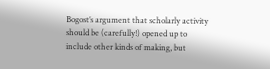Bogost’s argument that scholarly activity should be (carefully!) opened up to include other kinds of making, but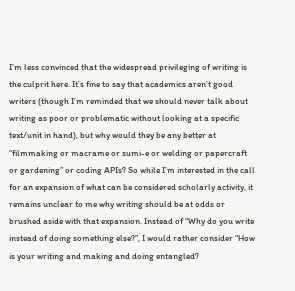I’m less convinced that the widespread privileging of writing is the culprit here. It’s fine to say that academics aren’t good writers (though I’m reminded that we should never talk about writing as poor or problematic without looking at a specific text/unit in hand), but why would they be any better at “filmmaking or macrame or sumi-e or welding or papercraft or gardening” or coding APIs? So while I’m interested in the call for an expansion of what can be considered scholarly activity, it remains unclear to me why writing should be at odds or brushed aside with that expansion. Instead of “Why do you write instead of doing something else?”, I would rather consider “How is your writing and making and doing entangled?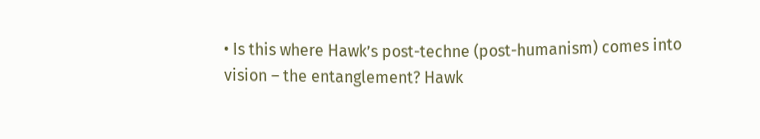• Is this where Hawk’s post-techne (post-humanism) comes into vision – the entanglement? Hawk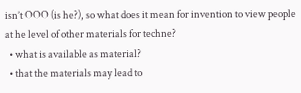isn’t OOO (is he?), so what does it mean for invention to view people at he level of other materials for techne?
  • what is available as material?
  • that the materials may lead to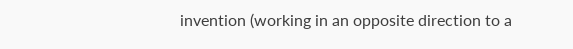invention (working in an opposite direction to a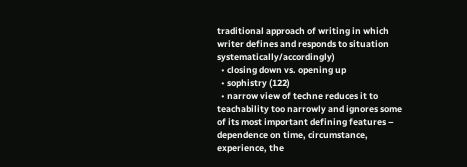traditional approach of writing in which writer defines and responds to situation systematically/accordingly)
  • closing down vs. opening up
  • sophistry (122)
  • narrow view of techne reduces it to teachability too narrowly and ignores some of its most important defining features – dependence on time, circumstance, experience, the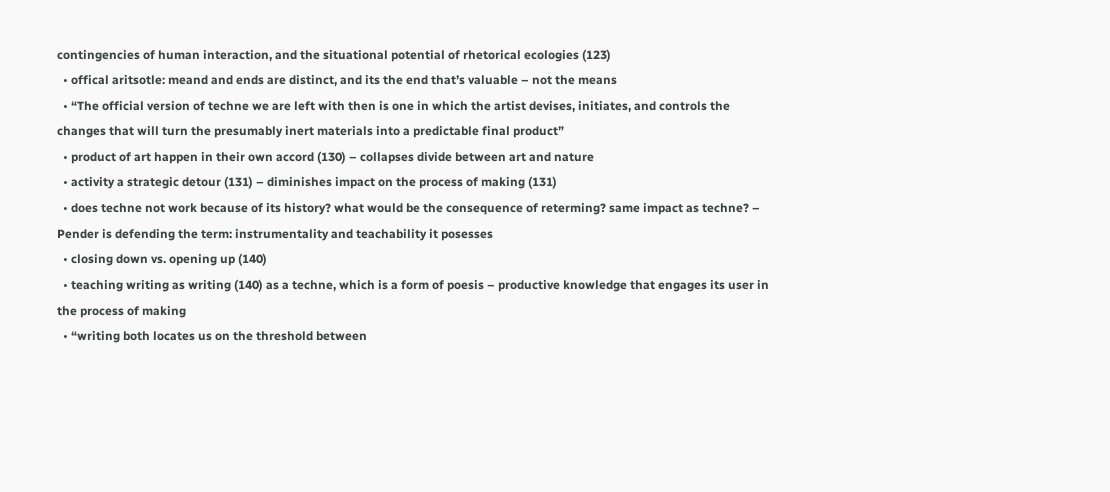contingencies of human interaction, and the situational potential of rhetorical ecologies (123)
  • offical aritsotle: meand and ends are distinct, and its the end that’s valuable – not the means
  • “The official version of techne we are left with then is one in which the artist devises, initiates, and controls the changes that will turn the presumably inert materials into a predictable final product”
  • product of art happen in their own accord (130) – collapses divide between art and nature
  • activity a strategic detour (131) – diminishes impact on the process of making (131)
  • does techne not work because of its history? what would be the consequence of reterming? same impact as techne? – Pender is defending the term: instrumentality and teachability it posesses
  • closing down vs. opening up (140)
  • teaching writing as writing (140) as a techne, which is a form of poesis – productive knowledge that engages its user in the process of making
  • “writing both locates us on the threshold between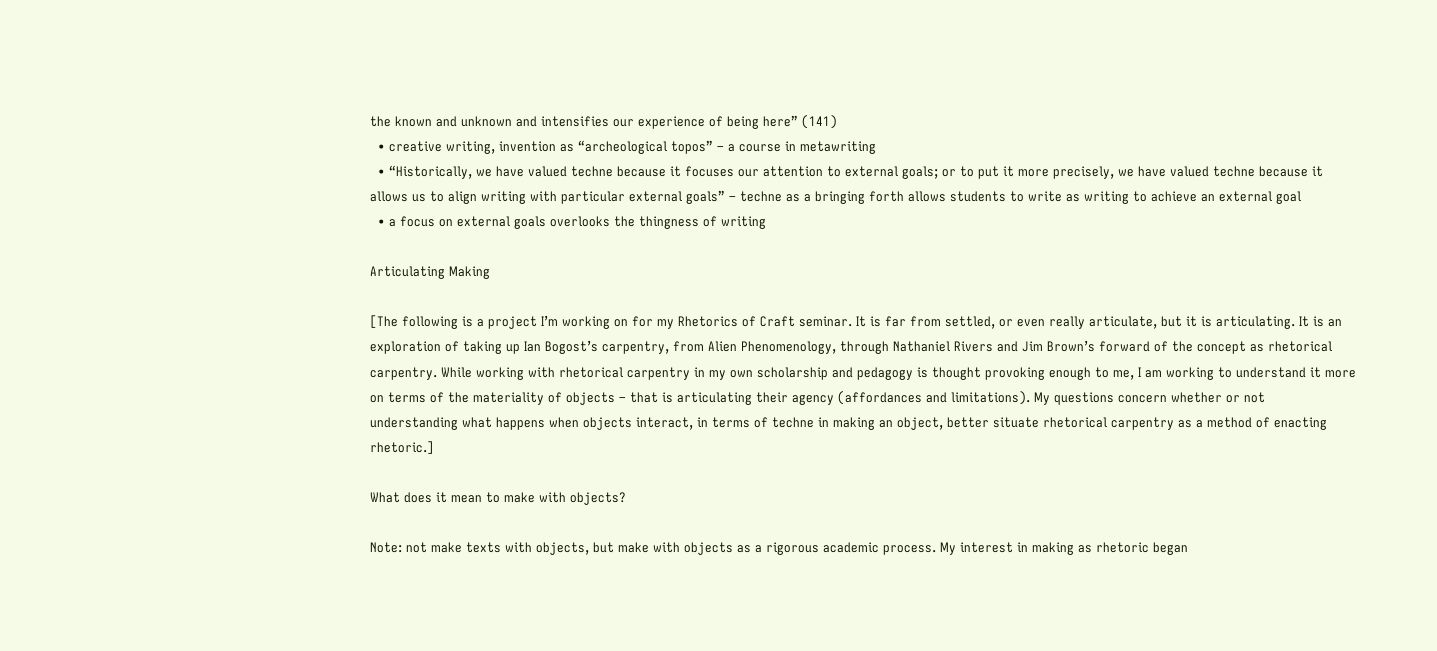the known and unknown and intensifies our experience of being here” (141)
  • creative writing, invention as “archeological topos” – a course in metawriting
  • “Historically, we have valued techne because it focuses our attention to external goals; or to put it more precisely, we have valued techne because it allows us to align writing with particular external goals” – techne as a bringing forth allows students to write as writing to achieve an external goal
  • a focus on external goals overlooks the thingness of writing

Articulating Making

[The following is a project I’m working on for my Rhetorics of Craft seminar. It is far from settled, or even really articulate, but it is articulating. It is an exploration of taking up Ian Bogost’s carpentry, from Alien Phenomenology, through Nathaniel Rivers and Jim Brown’s forward of the concept as rhetorical carpentry. While working with rhetorical carpentry in my own scholarship and pedagogy is thought provoking enough to me, I am working to understand it more on terms of the materiality of objects – that is articulating their agency (affordances and limitations). My questions concern whether or not understanding what happens when objects interact, in terms of techne in making an object, better situate rhetorical carpentry as a method of enacting rhetoric.]

What does it mean to make with objects?

Note: not make texts with objects, but make with objects as a rigorous academic process. My interest in making as rhetoric began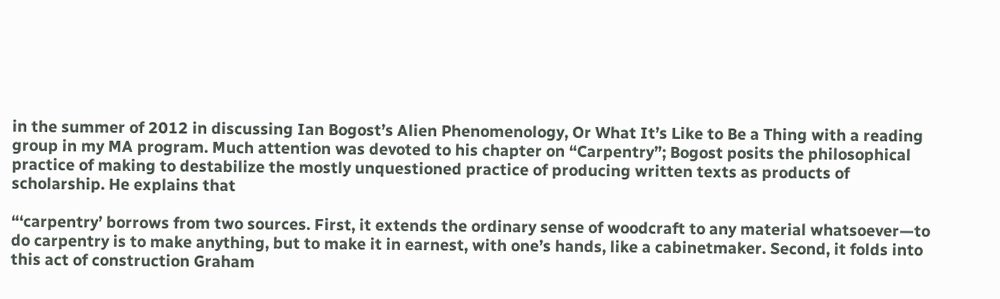in the summer of 2012 in discussing Ian Bogost’s Alien Phenomenology, Or What It’s Like to Be a Thing with a reading group in my MA program. Much attention was devoted to his chapter on “Carpentry”; Bogost posits the philosophical practice of making to destabilize the mostly unquestioned practice of producing written texts as products of scholarship. He explains that

“‘carpentry’ borrows from two sources. First, it extends the ordinary sense of woodcraft to any material whatsoever—to do carpentry is to make anything, but to make it in earnest, with one’s hands, like a cabinetmaker. Second, it folds into this act of construction Graham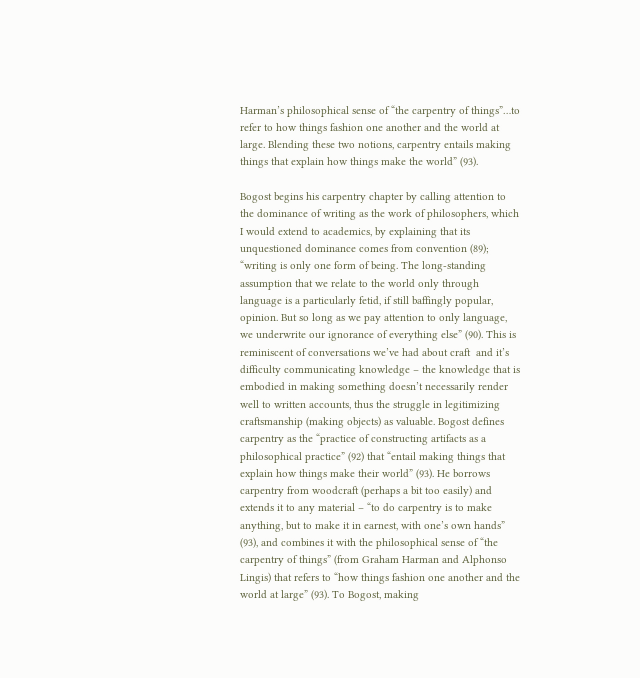Harman’s philosophical sense of “the carpentry of things”…to refer to how things fashion one another and the world at large. Blending these two notions, carpentry entails making things that explain how things make the world” (93).

Bogost begins his carpentry chapter by calling attention to the dominance of writing as the work of philosophers, which I would extend to academics, by explaining that its unquestioned dominance comes from convention (89); “writing is only one form of being. The long-standing assumption that we relate to the world only through language is a particularly fetid, if still baffingly popular, opinion. But so long as we pay attention to only language, we underwrite our ignorance of everything else” (90). This is reminiscent of conversations we’ve had about craft  and it’s difficulty communicating knowledge – the knowledge that is embodied in making something doesn’t necessarily render well to written accounts, thus the struggle in legitimizing craftsmanship (making objects) as valuable. Bogost defines carpentry as the “practice of constructing artifacts as a philosophical practice” (92) that “entail making things that explain how things make their world” (93). He borrows carpentry from woodcraft (perhaps a bit too easily) and extends it to any material – “to do carpentry is to make anything, but to make it in earnest, with one’s own hands” (93), and combines it with the philosophical sense of “the carpentry of things” (from Graham Harman and Alphonso Lingis) that refers to “how things fashion one another and the world at large” (93). To Bogost, making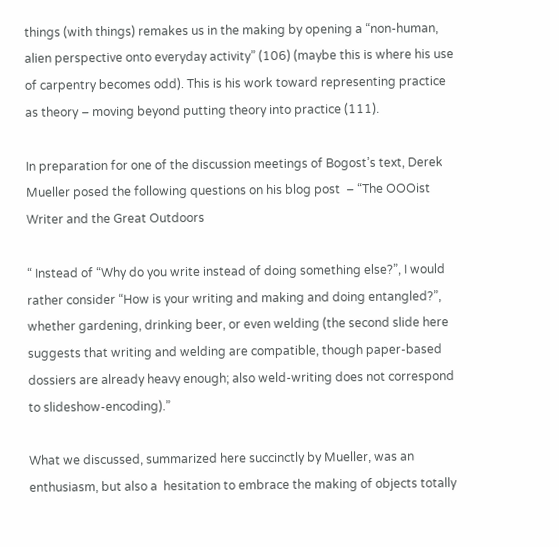things (with things) remakes us in the making by opening a “non-human, alien perspective onto everyday activity” (106) (maybe this is where his use of carpentry becomes odd). This is his work toward representing practice as theory – moving beyond putting theory into practice (111).

In preparation for one of the discussion meetings of Bogost’s text, Derek Mueller posed the following questions on his blog post  – “The OOOist Writer and the Great Outdoors

“ Instead of “Why do you write instead of doing something else?”, I would rather consider “How is your writing and making and doing entangled?”, whether gardening, drinking beer, or even welding (the second slide here suggests that writing and welding are compatible, though paper-based dossiers are already heavy enough; also weld-writing does not correspond to slideshow-encoding).”

What we discussed, summarized here succinctly by Mueller, was an enthusiasm, but also a  hesitation to embrace the making of objects totally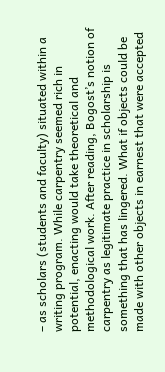– as scholars (students and faculty) situated within a writing program. While carpentry seemed rich in potential, enacting would take theoretical and methodological work. After reading, Bogost’s notion of carpentry as legitimate practice in scholarship is something that has lingered. What if objects could be made with other objects in earnest that were accepted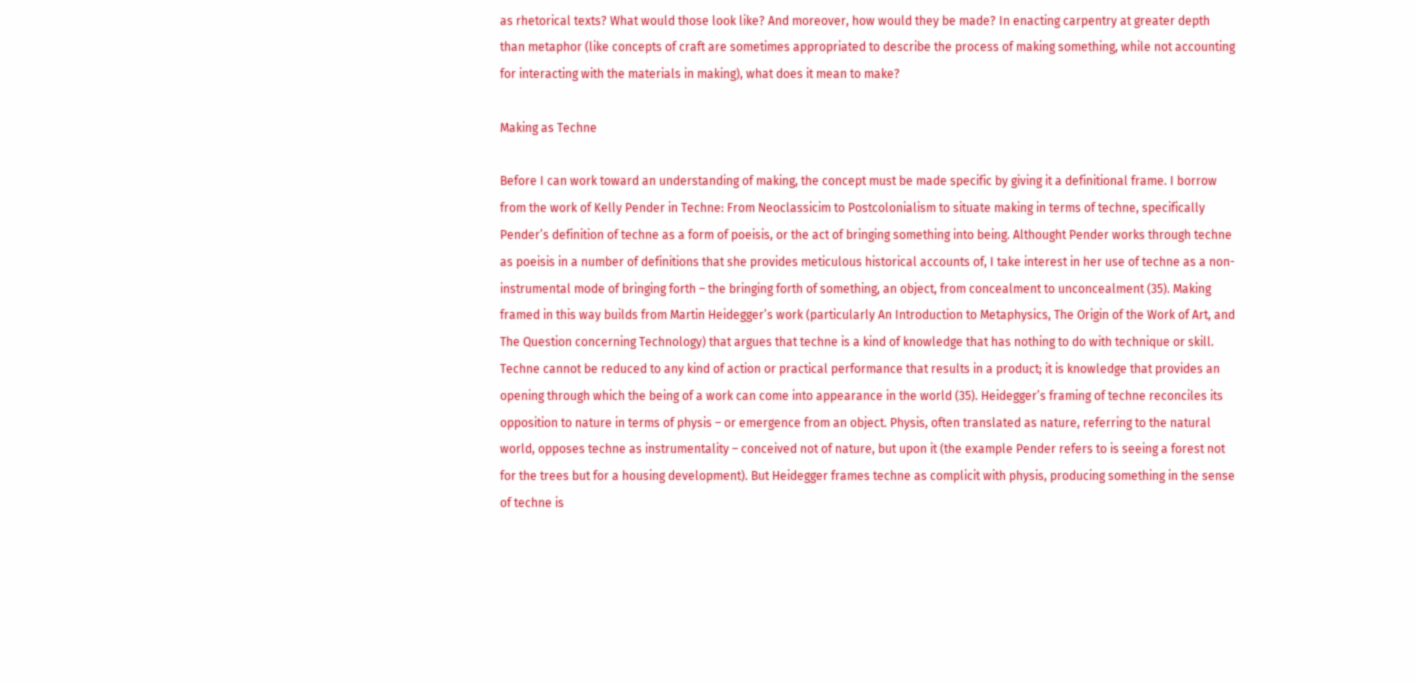as rhetorical texts? What would those look like? And moreover, how would they be made? In enacting carpentry at greater depth than metaphor (like concepts of craft are sometimes appropriated to describe the process of making something, while not accounting for interacting with the materials in making), what does it mean to make?

Making as Techne

Before I can work toward an understanding of making, the concept must be made specific by giving it a definitional frame. I borrow from the work of Kelly Pender in Techne: From Neoclassicim to Postcolonialism to situate making in terms of techne, specifically Pender’s definition of techne as a form of poeisis, or the act of bringing something into being. Althought Pender works through techne as poeisis in a number of definitions that she provides meticulous historical accounts of, I take interest in her use of techne as a non-instrumental mode of bringing forth – the bringing forth of something, an object, from concealment to unconcealment (35). Making framed in this way builds from Martin Heidegger’s work (particularly An Introduction to Metaphysics, The Origin of the Work of Art, and The Question concerning Technology) that argues that techne is a kind of knowledge that has nothing to do with technique or skill. Techne cannot be reduced to any kind of action or practical performance that results in a product; it is knowledge that provides an opening through which the being of a work can come into appearance in the world (35). Heidegger’s framing of techne reconciles its opposition to nature in terms of physis – or emergence from an object. Physis, often translated as nature, referring to the natural world, opposes techne as instrumentality – conceived not of nature, but upon it (the example Pender refers to is seeing a forest not for the trees but for a housing development). But Heidegger frames techne as complicit with physis, producing something in the sense of techne is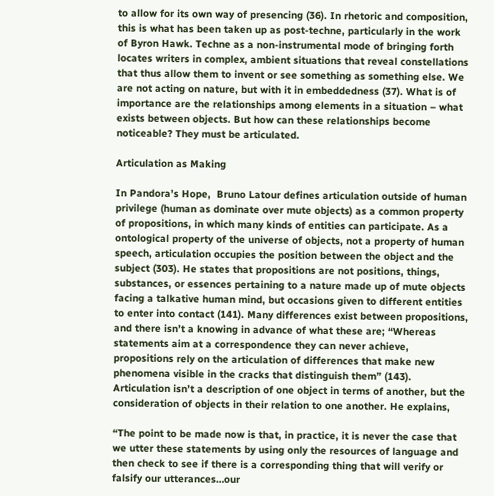to allow for its own way of presencing (36). In rhetoric and composition, this is what has been taken up as post-techne, particularly in the work of Byron Hawk. Techne as a non-instrumental mode of bringing forth locates writers in complex, ambient situations that reveal constellations that thus allow them to invent or see something as something else. We are not acting on nature, but with it in embeddedness (37). What is of importance are the relationships among elements in a situation – what exists between objects. But how can these relationships become noticeable? They must be articulated.

Articulation as Making

In Pandora’s Hope,  Bruno Latour defines articulation outside of human privilege (human as dominate over mute objects) as a common property of propositions, in which many kinds of entities can participate. As a ontological property of the universe of objects, not a property of human speech, articulation occupies the position between the object and the subject (303). He states that propositions are not positions, things, substances, or essences pertaining to a nature made up of mute objects facing a talkative human mind, but occasions given to different entities to enter into contact (141). Many differences exist between propositions, and there isn’t a knowing in advance of what these are; “Whereas statements aim at a correspondence they can never achieve, propositions rely on the articulation of differences that make new phenomena visible in the cracks that distinguish them” (143). Articulation isn’t a description of one object in terms of another, but the consideration of objects in their relation to one another. He explains,

“The point to be made now is that, in practice, it is never the case that we utter these statements by using only the resources of language and then check to see if there is a corresponding thing that will verify or falsify our utterances…our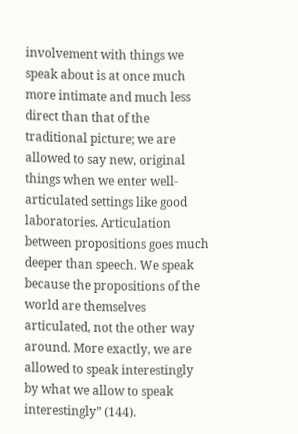involvement with things we speak about is at once much more intimate and much less direct than that of the traditional picture; we are allowed to say new, original things when we enter well-articulated settings like good laboratories. Articulation between propositions goes much deeper than speech. We speak because the propositions of the world are themselves articulated, not the other way around. More exactly, we are allowed to speak interestingly by what we allow to speak interestingly” (144).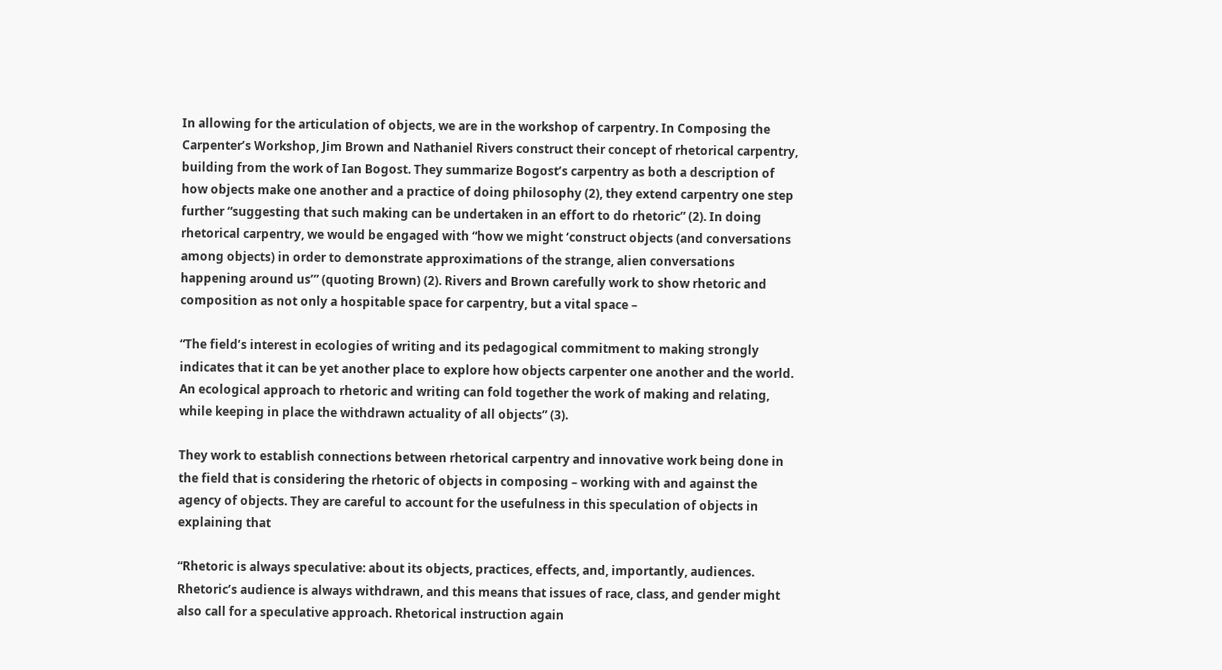In allowing for the articulation of objects, we are in the workshop of carpentry. In Composing the Carpenter’s Workshop, Jim Brown and Nathaniel Rivers construct their concept of rhetorical carpentry, building from the work of Ian Bogost. They summarize Bogost’s carpentry as both a description of how objects make one another and a practice of doing philosophy (2), they extend carpentry one step further “suggesting that such making can be undertaken in an effort to do rhetoric” (2). In doing rhetorical carpentry, we would be engaged with “how we might ‘construct objects (and conversations among objects) in order to demonstrate approximations of the strange, alien conversations happening around us’” (quoting Brown) (2). Rivers and Brown carefully work to show rhetoric and composition as not only a hospitable space for carpentry, but a vital space –

“The field’s interest in ecologies of writing and its pedagogical commitment to making strongly indicates that it can be yet another place to explore how objects carpenter one another and the world. An ecological approach to rhetoric and writing can fold together the work of making and relating, while keeping in place the withdrawn actuality of all objects” (3).

They work to establish connections between rhetorical carpentry and innovative work being done in the field that is considering the rhetoric of objects in composing – working with and against the agency of objects. They are careful to account for the usefulness in this speculation of objects in explaining that

“Rhetoric is always speculative: about its objects, practices, effects, and, importantly, audiences. Rhetoric’s audience is always withdrawn, and this means that issues of race, class, and gender might also call for a speculative approach. Rhetorical instruction again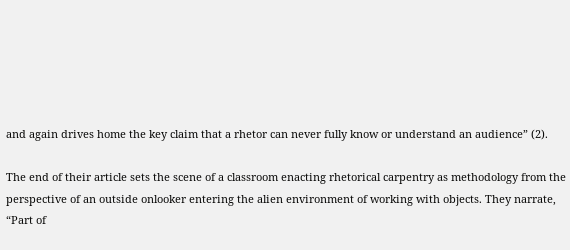and again drives home the key claim that a rhetor can never fully know or understand an audience” (2).

The end of their article sets the scene of a classroom enacting rhetorical carpentry as methodology from the perspective of an outside onlooker entering the alien environment of working with objects. They narrate, “Part of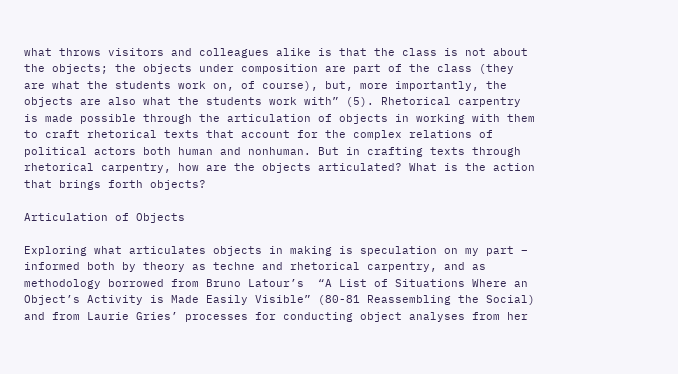what throws visitors and colleagues alike is that the class is not about the objects; the objects under composition are part of the class (they are what the students work on, of course), but, more importantly, the objects are also what the students work with” (5). Rhetorical carpentry is made possible through the articulation of objects in working with them to craft rhetorical texts that account for the complex relations of political actors both human and nonhuman. But in crafting texts through rhetorical carpentry, how are the objects articulated? What is the action that brings forth objects?

Articulation of Objects

Exploring what articulates objects in making is speculation on my part – informed both by theory as techne and rhetorical carpentry, and as methodology borrowed from Bruno Latour’s  “A List of Situations Where an Object’s Activity is Made Easily Visible” (80-81 Reassembling the Social) and from Laurie Gries’ processes for conducting object analyses from her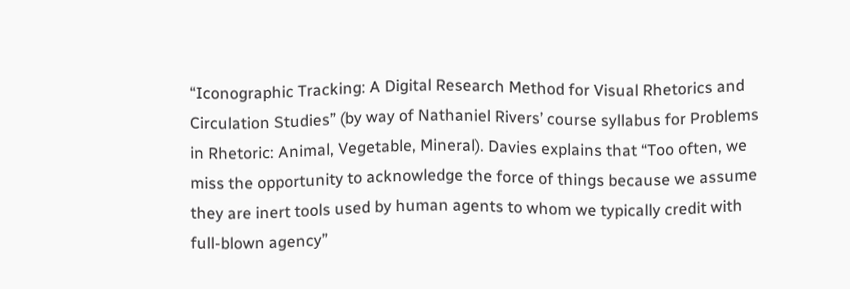“Iconographic Tracking: A Digital Research Method for Visual Rhetorics and Circulation Studies” (by way of Nathaniel Rivers’ course syllabus for Problems in Rhetoric: Animal, Vegetable, Mineral). Davies explains that “Too often, we miss the opportunity to acknowledge the force of things because we assume they are inert tools used by human agents to whom we typically credit with full-blown agency”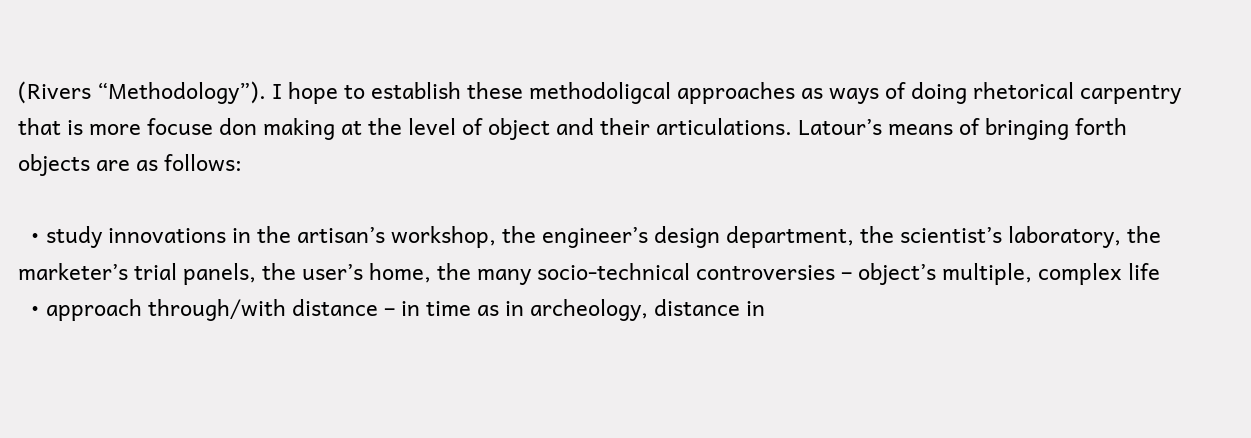(Rivers “Methodology”). I hope to establish these methodoligcal approaches as ways of doing rhetorical carpentry that is more focuse don making at the level of object and their articulations. Latour’s means of bringing forth objects are as follows:

  • study innovations in the artisan’s workshop, the engineer’s design department, the scientist’s laboratory, the marketer’s trial panels, the user’s home, the many socio-technical controversies – object’s multiple, complex life
  • approach through/with distance – in time as in archeology, distance in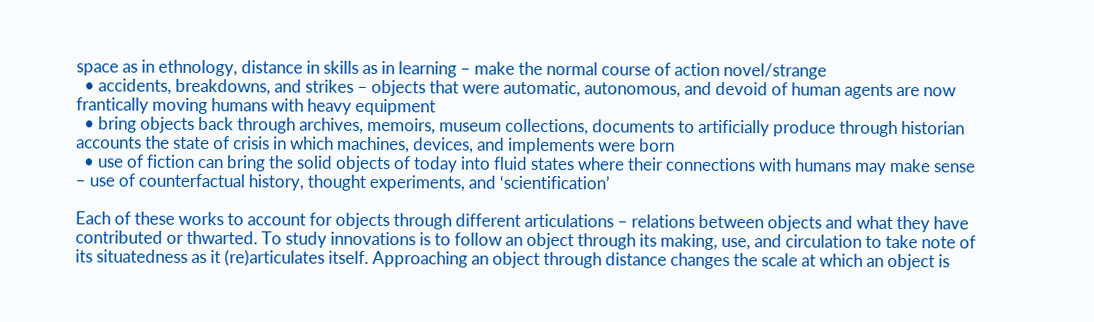space as in ethnology, distance in skills as in learning – make the normal course of action novel/strange
  • accidents, breakdowns, and strikes – objects that were automatic, autonomous, and devoid of human agents are now frantically moving humans with heavy equipment
  • bring objects back through archives, memoirs, museum collections, documents to artificially produce through historian accounts the state of crisis in which machines, devices, and implements were born
  • use of fiction can bring the solid objects of today into fluid states where their connections with humans may make sense – use of counterfactual history, thought experiments, and ‘scientification’

Each of these works to account for objects through different articulations – relations between objects and what they have contributed or thwarted. To study innovations is to follow an object through its making, use, and circulation to take note of its situatedness as it (re)articulates itself. Approaching an object through distance changes the scale at which an object is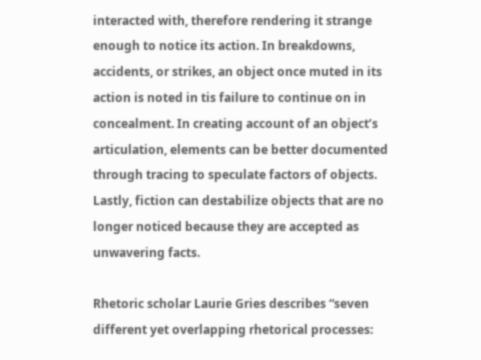interacted with, therefore rendering it strange enough to notice its action. In breakdowns, accidents, or strikes, an object once muted in its action is noted in tis failure to continue on in concealment. In creating account of an object’s articulation, elements can be better documented through tracing to speculate factors of objects. Lastly, fiction can destabilize objects that are no longer noticed because they are accepted as unwavering facts.

Rhetoric scholar Laurie Gries describes “seven different yet overlapping rhetorical processes: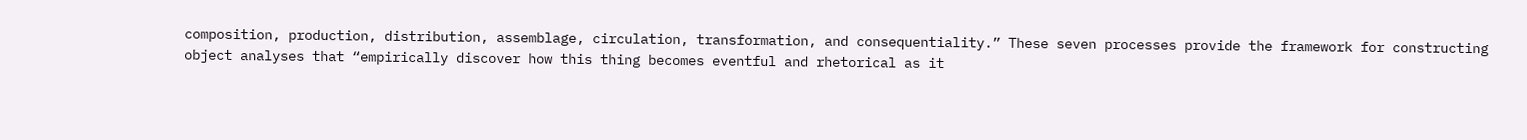composition, production, distribution, assemblage, circulation, transformation, and consequentiality.” These seven processes provide the framework for constructing object analyses that “empirically discover how this thing becomes eventful and rhetorical as it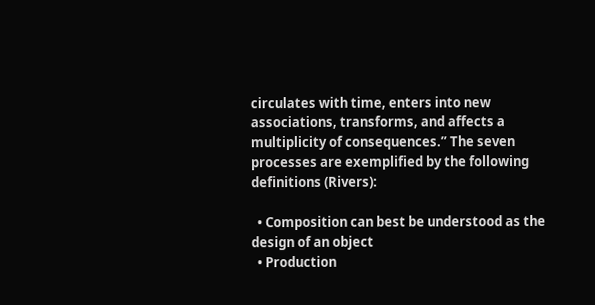circulates with time, enters into new associations, transforms, and affects a multiplicity of consequences.” The seven processes are exemplified by the following definitions (Rivers):

  • Composition can best be understood as the design of an object
  • Production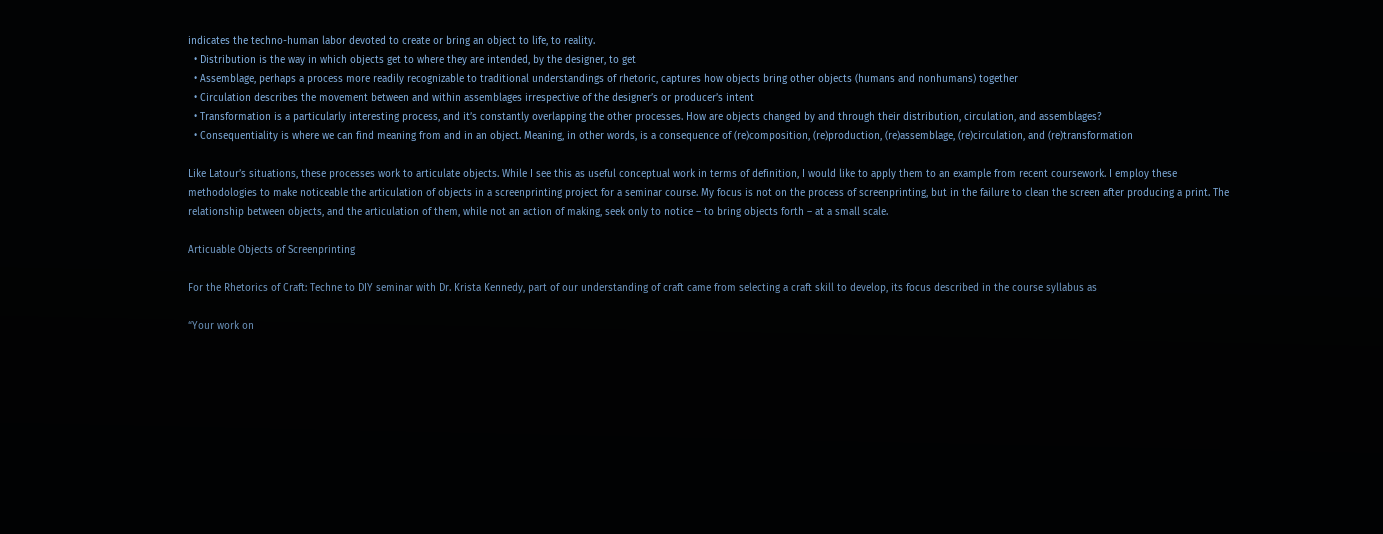indicates the techno-human labor devoted to create or bring an object to life, to reality.
  • Distribution is the way in which objects get to where they are intended, by the designer, to get
  • Assemblage, perhaps a process more readily recognizable to traditional understandings of rhetoric, captures how objects bring other objects (humans and nonhumans) together
  • Circulation describes the movement between and within assemblages irrespective of the designer’s or producer’s intent
  • Transformation is a particularly interesting process, and it’s constantly overlapping the other processes. How are objects changed by and through their distribution, circulation, and assemblages?
  • Consequentiality is where we can find meaning from and in an object. Meaning, in other words, is a consequence of (re)composition, (re)production, (re)assemblage, (re)circulation, and (re)transformation

Like Latour’s situations, these processes work to articulate objects. While I see this as useful conceptual work in terms of definition, I would like to apply them to an example from recent coursework. I employ these methodologies to make noticeable the articulation of objects in a screenprinting project for a seminar course. My focus is not on the process of screenprinting, but in the failure to clean the screen after producing a print. The relationship between objects, and the articulation of them, while not an action of making, seek only to notice – to bring objects forth – at a small scale.

Articuable Objects of Screenprinting

For the Rhetorics of Craft: Techne to DIY seminar with Dr. Krista Kennedy, part of our understanding of craft came from selecting a craft skill to develop, its focus described in the course syllabus as

“Your work on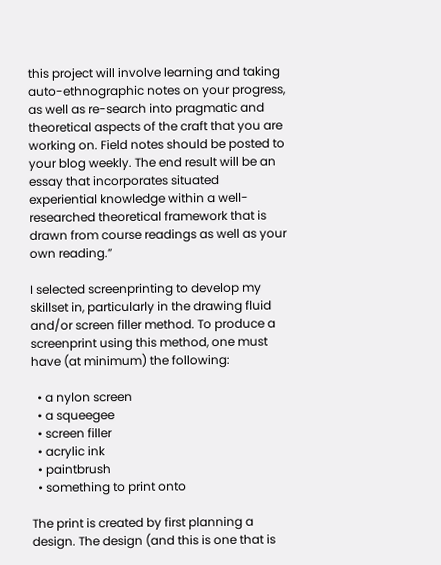this project will involve learning and taking auto-ethnographic notes on your progress, as well as re-search into pragmatic and theoretical aspects of the craft that you are working on. Field notes should be posted to your blog weekly. The end result will be an essay that incorporates situated experiential knowledge within a well-researched theoretical framework that is drawn from course readings as well as your own reading.”

I selected screenprinting to develop my skillset in, particularly in the drawing fluid and/or screen filler method. To produce a screenprint using this method, one must have (at minimum) the following:

  • a nylon screen
  • a squeegee
  • screen filler
  • acrylic ink
  • paintbrush
  • something to print onto

The print is created by first planning a design. The design (and this is one that is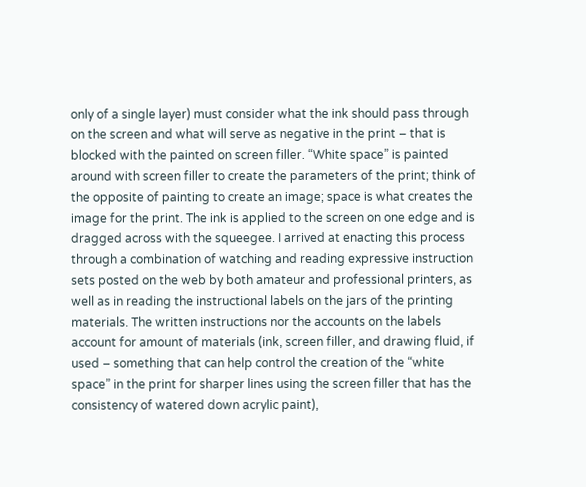only of a single layer) must consider what the ink should pass through on the screen and what will serve as negative in the print – that is blocked with the painted on screen filler. “White space” is painted around with screen filler to create the parameters of the print; think of the opposite of painting to create an image; space is what creates the image for the print. The ink is applied to the screen on one edge and is dragged across with the squeegee. I arrived at enacting this process through a combination of watching and reading expressive instruction sets posted on the web by both amateur and professional printers, as well as in reading the instructional labels on the jars of the printing materials. The written instructions nor the accounts on the labels account for amount of materials (ink, screen filler, and drawing fluid, if used – something that can help control the creation of the “white space” in the print for sharper lines using the screen filler that has the consistency of watered down acrylic paint),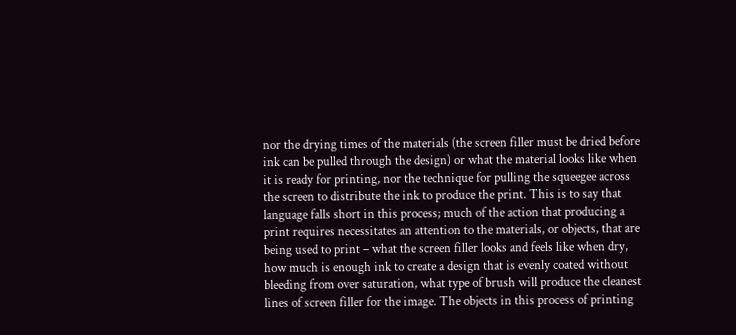nor the drying times of the materials (the screen filler must be dried before ink can be pulled through the design) or what the material looks like when it is ready for printing, nor the technique for pulling the squeegee across the screen to distribute the ink to produce the print. This is to say that language falls short in this process; much of the action that producing a print requires necessitates an attention to the materials, or objects, that are being used to print – what the screen filler looks and feels like when dry, how much is enough ink to create a design that is evenly coated without bleeding from over saturation, what type of brush will produce the cleanest lines of screen filler for the image. The objects in this process of printing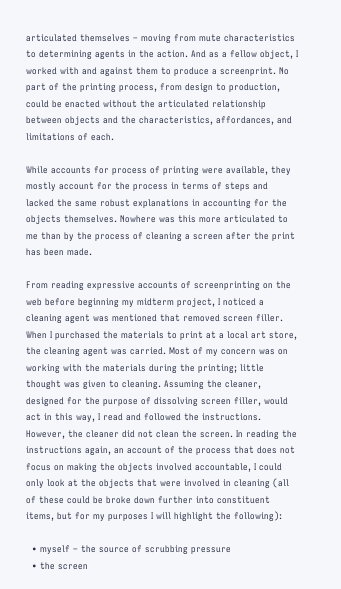articulated themselves – moving from mute characteristics to determining agents in the action. And as a fellow object, I worked with and against them to produce a screenprint. No part of the printing process, from design to production, could be enacted without the articulated relationship between objects and the characteristics, affordances, and limitations of each.

While accounts for process of printing were available, they mostly account for the process in terms of steps and lacked the same robust explanations in accounting for the objects themselves. Nowhere was this more articulated to me than by the process of cleaning a screen after the print has been made.

From reading expressive accounts of screenprinting on the web before beginning my midterm project, I noticed a cleaning agent was mentioned that removed screen filler. When I purchased the materials to print at a local art store, the cleaning agent was carried. Most of my concern was on working with the materials during the printing; little thought was given to cleaning. Assuming the cleaner, designed for the purpose of dissolving screen filler, would act in this way, I read and followed the instructions. However, the cleaner did not clean the screen. In reading the instructions again, an account of the process that does not focus on making the objects involved accountable, I could only look at the objects that were involved in cleaning (all of these could be broke down further into constituent items, but for my purposes I will highlight the following):

  • myself – the source of scrubbing pressure
  • the screen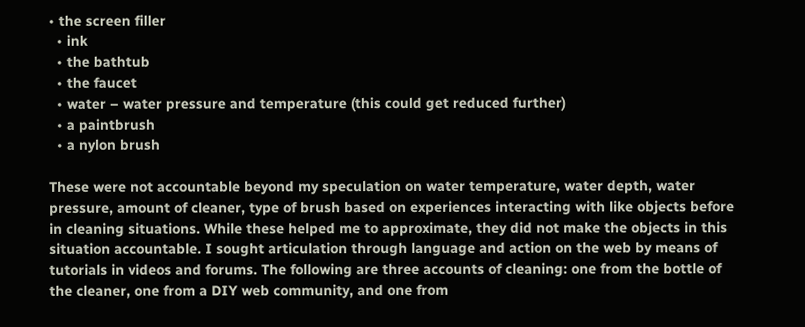• the screen filler
  • ink
  • the bathtub
  • the faucet
  • water – water pressure and temperature (this could get reduced further)
  • a paintbrush
  • a nylon brush

These were not accountable beyond my speculation on water temperature, water depth, water pressure, amount of cleaner, type of brush based on experiences interacting with like objects before in cleaning situations. While these helped me to approximate, they did not make the objects in this situation accountable. I sought articulation through language and action on the web by means of tutorials in videos and forums. The following are three accounts of cleaning: one from the bottle of the cleaner, one from a DIY web community, and one from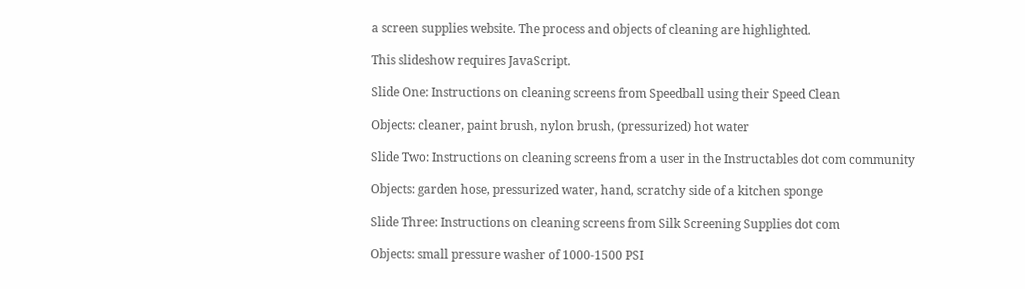a screen supplies website. The process and objects of cleaning are highlighted.

This slideshow requires JavaScript.

Slide One: Instructions on cleaning screens from Speedball using their Speed Clean

Objects: cleaner, paint brush, nylon brush, (pressurized) hot water

Slide Two: Instructions on cleaning screens from a user in the Instructables dot com community

Objects: garden hose, pressurized water, hand, scratchy side of a kitchen sponge

Slide Three: Instructions on cleaning screens from Silk Screening Supplies dot com

Objects: small pressure washer of 1000-1500 PSI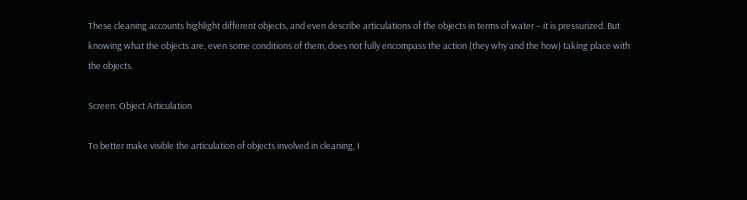These cleaning accounts highlight different objects, and even describe articulations of the objects in terms of water – it is pressurized. But knowing what the objects are, even some conditions of them, does not fully encompass the action (they why and the how) taking place with the objects.

Screen: Object Articulation

To better make visible the articulation of objects involved in cleaning, I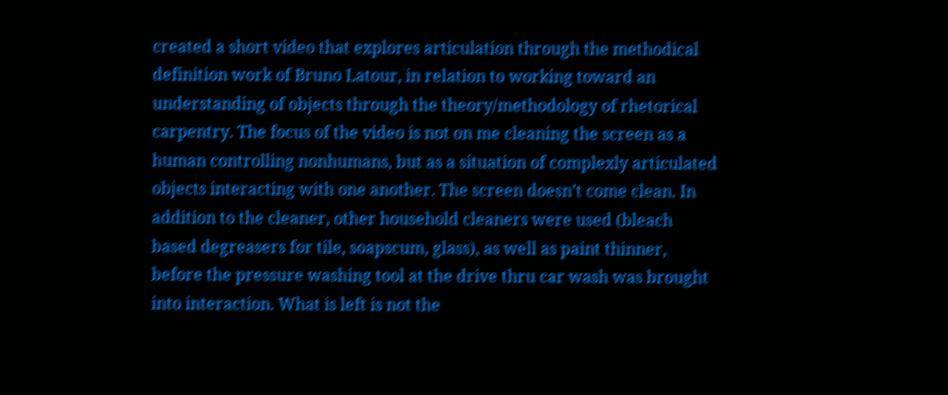created a short video that explores articulation through the methodical definition work of Bruno Latour, in relation to working toward an understanding of objects through the theory/methodology of rhetorical carpentry. The focus of the video is not on me cleaning the screen as a human controlling nonhumans, but as a situation of complexly articulated objects interacting with one another. The screen doesn’t come clean. In addition to the cleaner, other household cleaners were used (bleach based degreasers for tile, soapscum, glass), as well as paint thinner, before the pressure washing tool at the drive thru car wash was brought into interaction. What is left is not the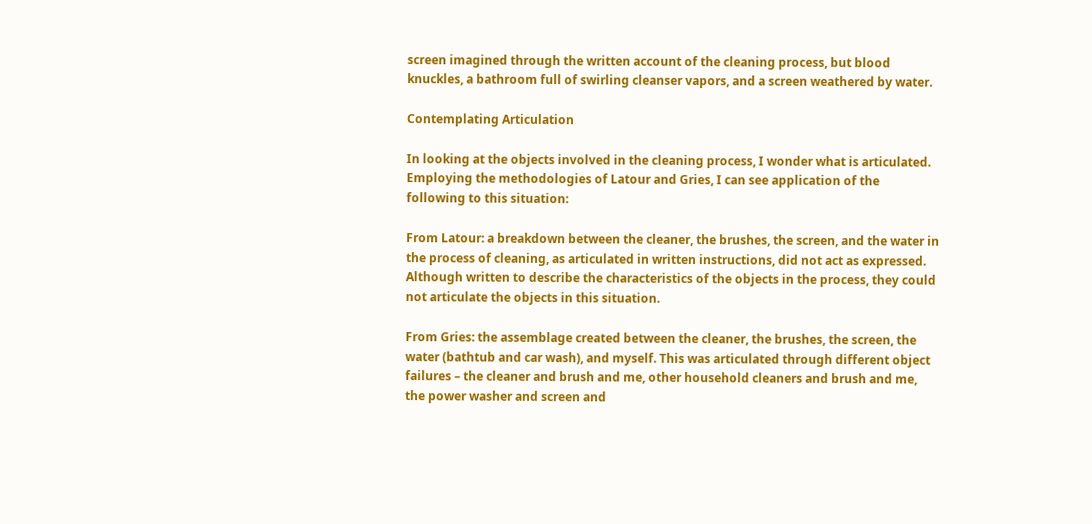screen imagined through the written account of the cleaning process, but blood knuckles, a bathroom full of swirling cleanser vapors, and a screen weathered by water.

Contemplating Articulation

In looking at the objects involved in the cleaning process, I wonder what is articulated. Employing the methodologies of Latour and Gries, I can see application of the following to this situation:

From Latour: a breakdown between the cleaner, the brushes, the screen, and the water in the process of cleaning, as articulated in written instructions, did not act as expressed. Although written to describe the characteristics of the objects in the process, they could not articulate the objects in this situation.

From Gries: the assemblage created between the cleaner, the brushes, the screen, the water (bathtub and car wash), and myself. This was articulated through different object failures – the cleaner and brush and me, other household cleaners and brush and me, the power washer and screen and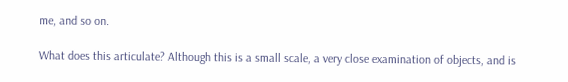me, and so on.

What does this articulate? Although this is a small scale, a very close examination of objects, and is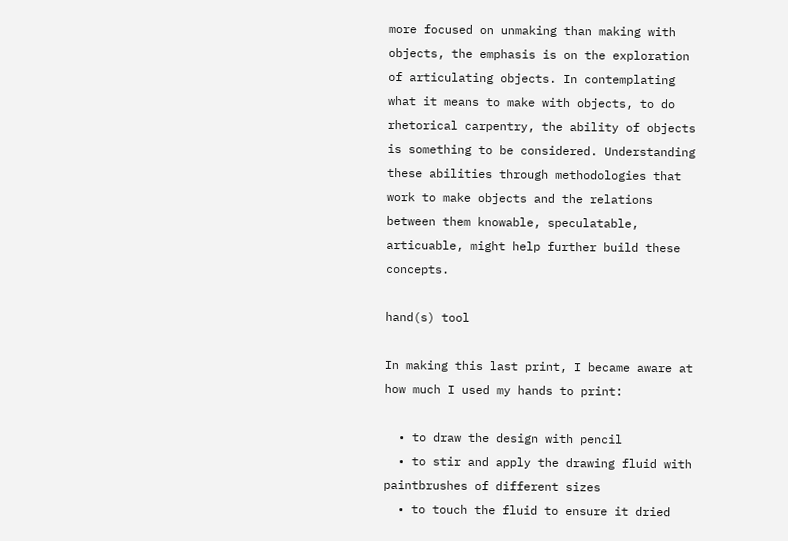more focused on unmaking than making with objects, the emphasis is on the exploration of articulating objects. In contemplating what it means to make with objects, to do rhetorical carpentry, the ability of objects is something to be considered. Understanding these abilities through methodologies that work to make objects and the relations between them knowable, speculatable, articuable, might help further build these concepts.

hand(s) tool

In making this last print, I became aware at how much I used my hands to print:

  • to draw the design with pencil
  • to stir and apply the drawing fluid with paintbrushes of different sizes
  • to touch the fluid to ensure it dried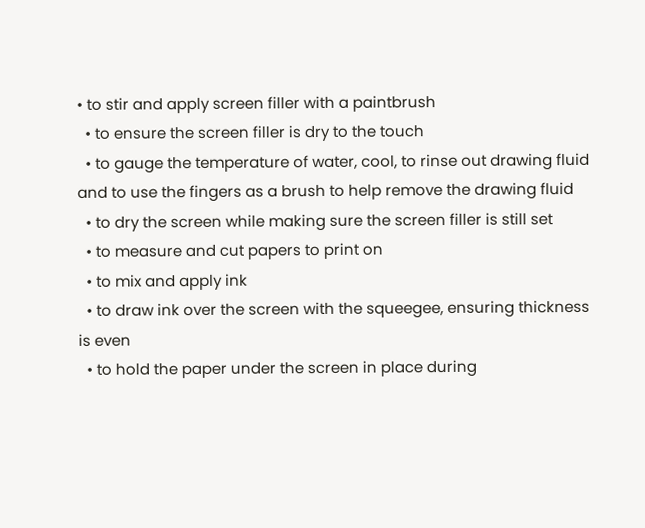• to stir and apply screen filler with a paintbrush
  • to ensure the screen filler is dry to the touch
  • to gauge the temperature of water, cool, to rinse out drawing fluid and to use the fingers as a brush to help remove the drawing fluid
  • to dry the screen while making sure the screen filler is still set
  • to measure and cut papers to print on
  • to mix and apply ink
  • to draw ink over the screen with the squeegee, ensuring thickness is even
  • to hold the paper under the screen in place during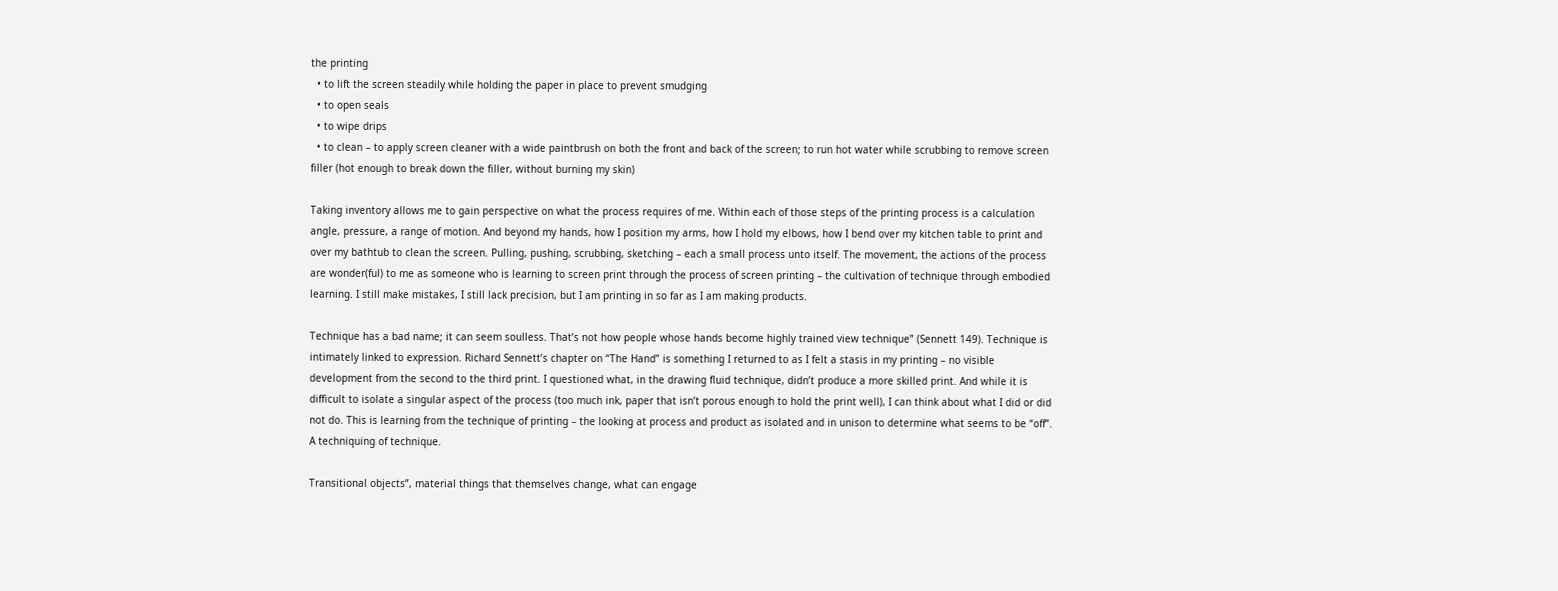the printing
  • to lift the screen steadily while holding the paper in place to prevent smudging
  • to open seals
  • to wipe drips
  • to clean – to apply screen cleaner with a wide paintbrush on both the front and back of the screen; to run hot water while scrubbing to remove screen filler (hot enough to break down the filler, without burning my skin)

Taking inventory allows me to gain perspective on what the process requires of me. Within each of those steps of the printing process is a calculation angle, pressure, a range of motion. And beyond my hands, how I position my arms, how I hold my elbows, how I bend over my kitchen table to print and over my bathtub to clean the screen. Pulling, pushing, scrubbing, sketching – each a small process unto itself. The movement, the actions of the process are wonder(ful) to me as someone who is learning to screen print through the process of screen printing – the cultivation of technique through embodied learning. I still make mistakes, I still lack precision, but I am printing in so far as I am making products.

Technique has a bad name; it can seem soulless. That’s not how people whose hands become highly trained view technique” (Sennett 149). Technique is intimately linked to expression. Richard Sennett’s chapter on “The Hand” is something I returned to as I felt a stasis in my printing – no visible development from the second to the third print. I questioned what, in the drawing fluid technique, didn’t produce a more skilled print. And while it is difficult to isolate a singular aspect of the process (too much ink, paper that isn’t porous enough to hold the print well), I can think about what I did or did not do. This is learning from the technique of printing – the looking at process and product as isolated and in unison to determine what seems to be “off”. A techniquing of technique.

Transitional objects”, material things that themselves change, what can engage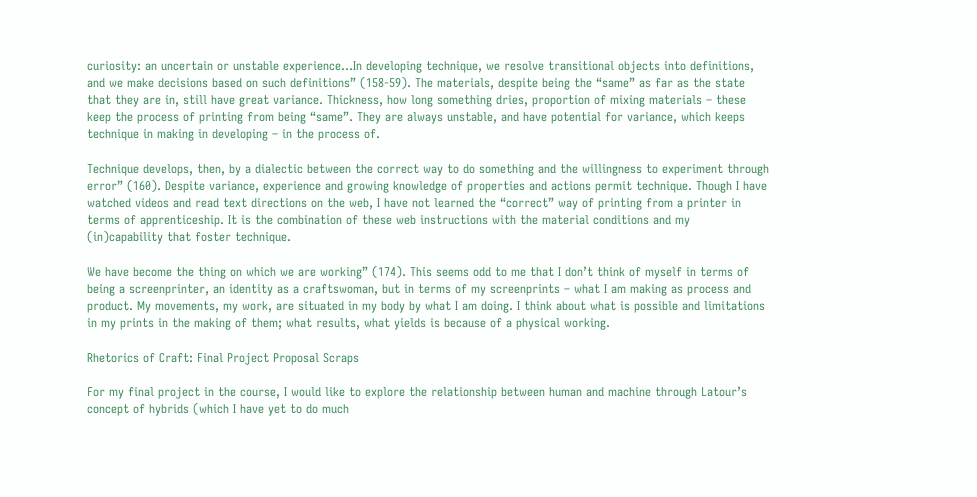curiosity: an uncertain or unstable experience…In developing technique, we resolve transitional objects into definitions, and we make decisions based on such definitions” (158-59). The materials, despite being the “same” as far as the state that they are in, still have great variance. Thickness, how long something dries, proportion of mixing materials – these keep the process of printing from being “same”. They are always unstable, and have potential for variance, which keeps technique in making in developing – in the process of.

Technique develops, then, by a dialectic between the correct way to do something and the willingness to experiment through error” (160). Despite variance, experience and growing knowledge of properties and actions permit technique. Though I have watched videos and read text directions on the web, I have not learned the “correct” way of printing from a printer in terms of apprenticeship. It is the combination of these web instructions with the material conditions and my (in)capability that foster technique.

We have become the thing on which we are working” (174). This seems odd to me that I don’t think of myself in terms of being a screenprinter, an identity as a craftswoman, but in terms of my screenprints – what I am making as process and product. My movements, my work, are situated in my body by what I am doing. I think about what is possible and limitations in my prints in the making of them; what results, what yields is because of a physical working.

Rhetorics of Craft: Final Project Proposal Scraps

For my final project in the course, I would like to explore the relationship between human and machine through Latour’s concept of hybrids (which I have yet to do much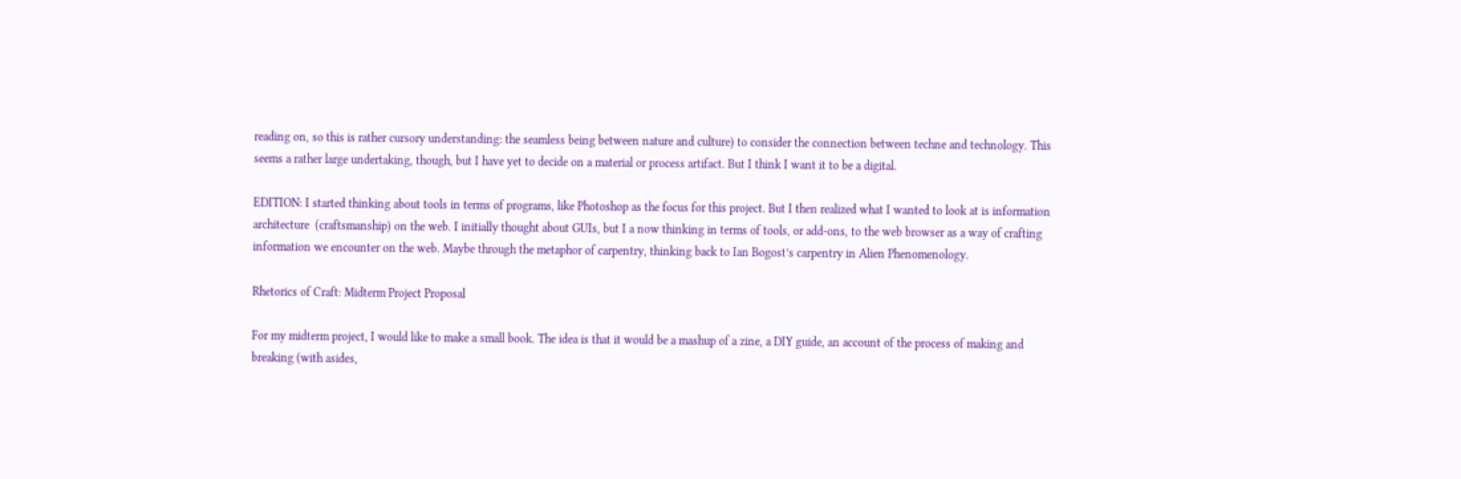reading on, so this is rather cursory understanding: the seamless being between nature and culture) to consider the connection between techne and technology. This seems a rather large undertaking, though, but I have yet to decide on a material or process artifact. But I think I want it to be a digital.

EDITION: I started thinking about tools in terms of programs, like Photoshop as the focus for this project. But I then realized what I wanted to look at is information architecture  (craftsmanship) on the web. I initially thought about GUIs, but I a now thinking in terms of tools, or add-ons, to the web browser as a way of crafting information we encounter on the web. Maybe through the metaphor of carpentry, thinking back to Ian Bogost’s carpentry in Alien Phenomenology.

Rhetorics of Craft: Midterm Project Proposal

For my midterm project, I would like to make a small book. The idea is that it would be a mashup of a zine, a DIY guide, an account of the process of making and breaking (with asides,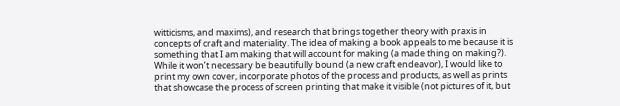witticisms, and maxims), and research that brings together theory with praxis in concepts of craft and materiality. The idea of making a book appeals to me because it is something that I am making that will account for making (a made thing on making?). While it won’t necessary be beautifully bound (a new craft endeavor), I would like to print my own cover, incorporate photos of the process and products, as well as prints that showcase the process of screen printing that make it visible (not pictures of it, but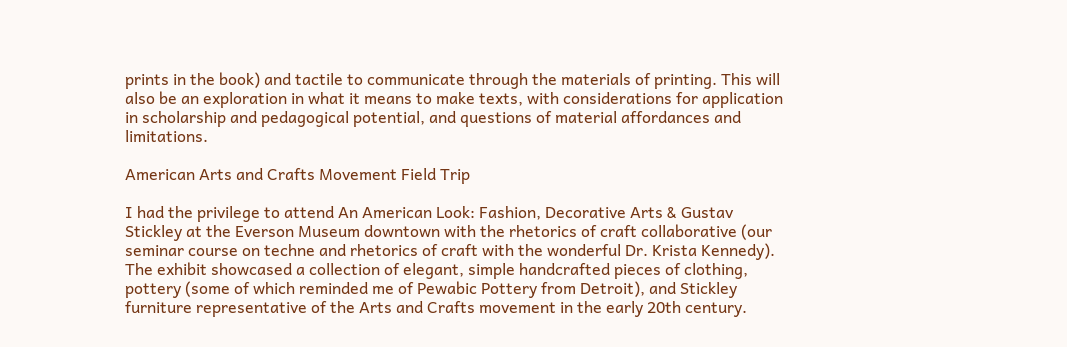prints in the book) and tactile to communicate through the materials of printing. This will also be an exploration in what it means to make texts, with considerations for application in scholarship and pedagogical potential, and questions of material affordances and limitations.

American Arts and Crafts Movement Field Trip

I had the privilege to attend An American Look: Fashion, Decorative Arts & Gustav Stickley at the Everson Museum downtown with the rhetorics of craft collaborative (our seminar course on techne and rhetorics of craft with the wonderful Dr. Krista Kennedy). The exhibit showcased a collection of elegant, simple handcrafted pieces of clothing, pottery (some of which reminded me of Pewabic Pottery from Detroit), and Stickley furniture representative of the Arts and Crafts movement in the early 20th century.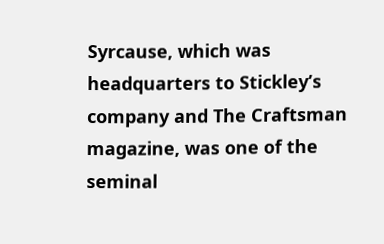Syrcause, which was headquarters to Stickley’s company and The Craftsman magazine, was one of the seminal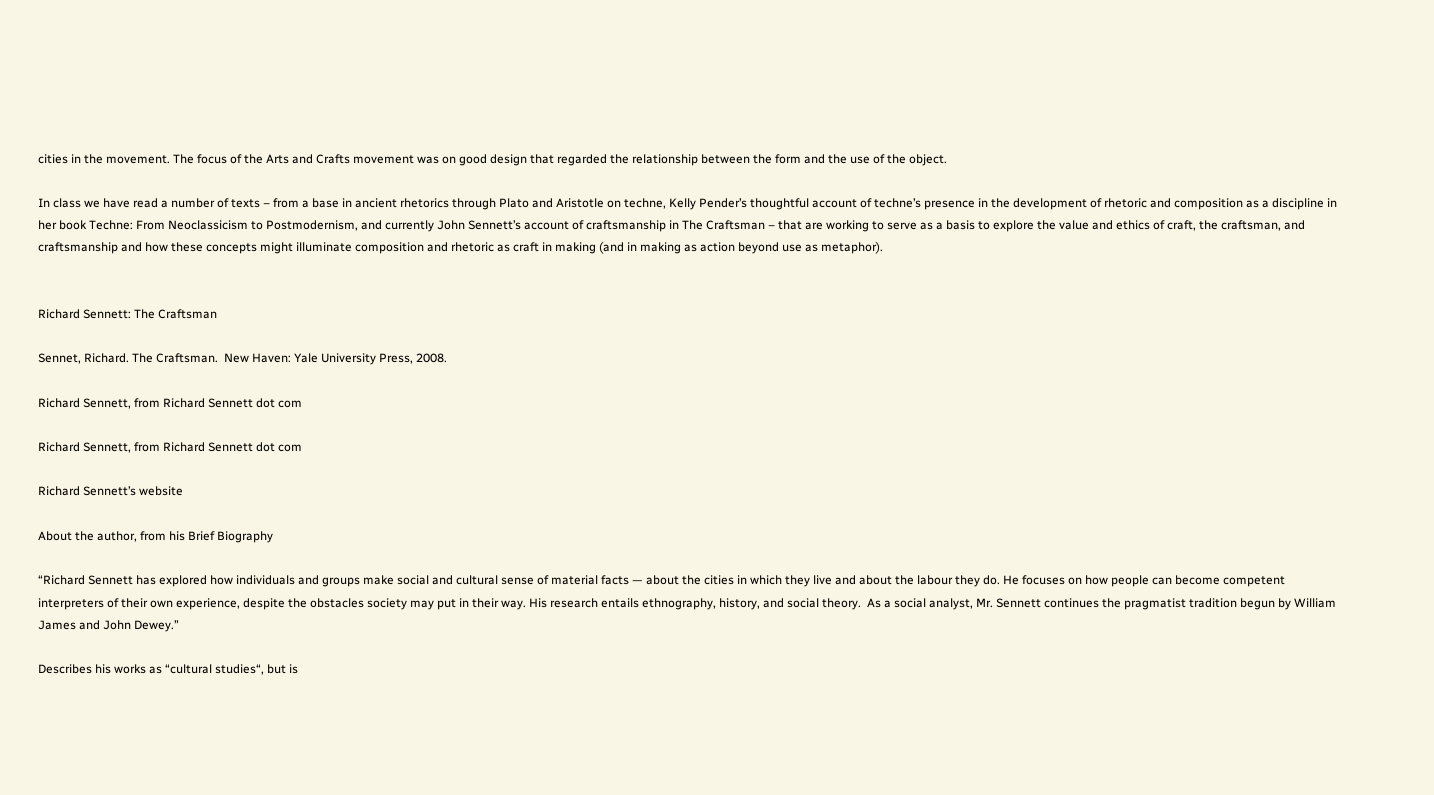cities in the movement. The focus of the Arts and Crafts movement was on good design that regarded the relationship between the form and the use of the object.

In class we have read a number of texts – from a base in ancient rhetorics through Plato and Aristotle on techne, Kelly Pender’s thoughtful account of techne’s presence in the development of rhetoric and composition as a discipline in her book Techne: From Neoclassicism to Postmodernism, and currently John Sennett’s account of craftsmanship in The Craftsman – that are working to serve as a basis to explore the value and ethics of craft, the craftsman, and craftsmanship and how these concepts might illuminate composition and rhetoric as craft in making (and in making as action beyond use as metaphor).


Richard Sennett: The Craftsman

Sennet, Richard. The Craftsman.  New Haven: Yale University Press, 2008.

Richard Sennett, from Richard Sennett dot com

Richard Sennett, from Richard Sennett dot com

Richard Sennett’s website

About the author, from his Brief Biography

“Richard Sennett has explored how individuals and groups make social and cultural sense of material facts — about the cities in which they live and about the labour they do. He focuses on how people can become competent interpreters of their own experience, despite the obstacles society may put in their way. His research entails ethnography, history, and social theory.  As a social analyst, Mr. Sennett continues the pragmatist tradition begun by William James and John Dewey.”

Describes his works as “cultural studies“, but is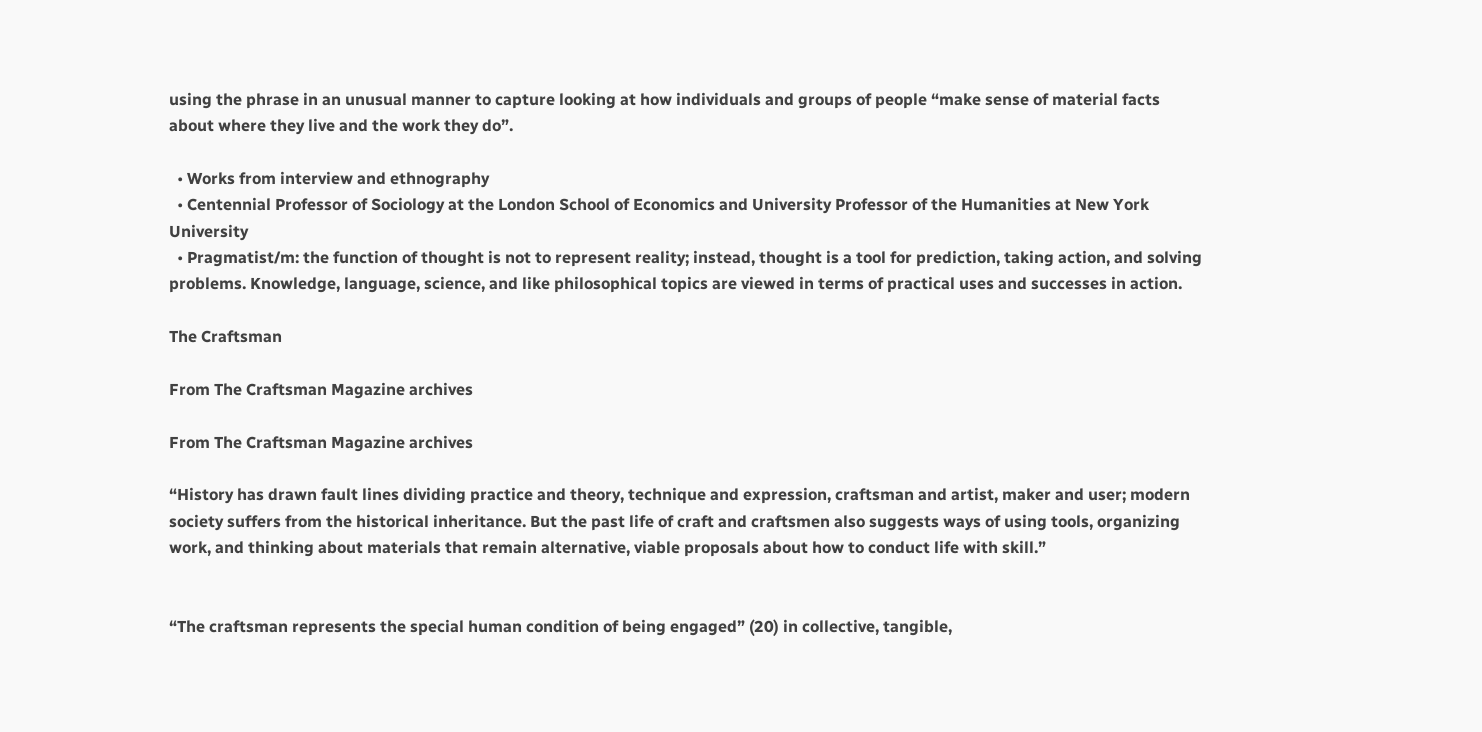using the phrase in an unusual manner to capture looking at how individuals and groups of people “make sense of material facts about where they live and the work they do”.

  • Works from interview and ethnography
  • Centennial Professor of Sociology at the London School of Economics and University Professor of the Humanities at New York University
  • Pragmatist/m: the function of thought is not to represent reality; instead, thought is a tool for prediction, taking action, and solving problems. Knowledge, language, science, and like philosophical topics are viewed in terms of practical uses and successes in action.

The Craftsman

From The Craftsman Magazine archives

From The Craftsman Magazine archives

“History has drawn fault lines dividing practice and theory, technique and expression, craftsman and artist, maker and user; modern society suffers from the historical inheritance. But the past life of craft and craftsmen also suggests ways of using tools, organizing work, and thinking about materials that remain alternative, viable proposals about how to conduct life with skill.”


“The craftsman represents the special human condition of being engaged” (20) in collective, tangible,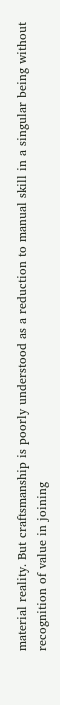material reality. But craftsmanship is poorly understood as a reduction to manual skill in a singular being without recognition of value in joining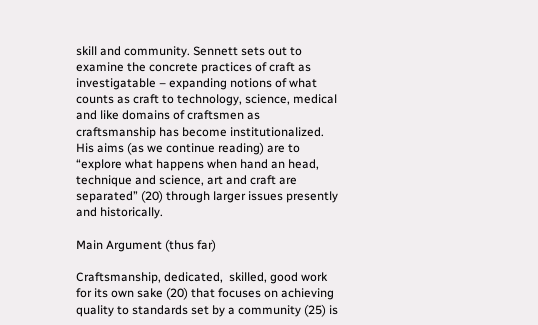skill and community. Sennett sets out to examine the concrete practices of craft as investigatable – expanding notions of what counts as craft to technology, science, medical and like domains of craftsmen as craftsmanship has become institutionalized. His aims (as we continue reading) are to “explore what happens when hand an head, technique and science, art and craft are separated” (20) through larger issues presently and historically.

Main Argument (thus far)

Craftsmanship, dedicated,  skilled, good work for its own sake (20) that focuses on achieving quality to standards set by a community (25) is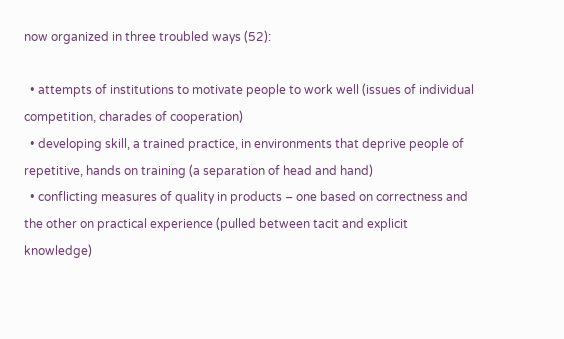now organized in three troubled ways (52):

  • attempts of institutions to motivate people to work well (issues of individual competition, charades of cooperation)
  • developing skill, a trained practice, in environments that deprive people of repetitive, hands on training (a separation of head and hand)
  • conflicting measures of quality in products – one based on correctness and the other on practical experience (pulled between tacit and explicit knowledge)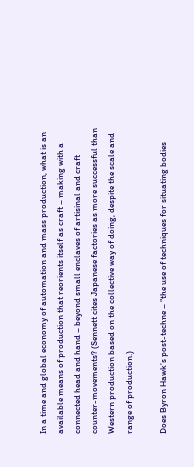In a time and global economy of automation and mass production, what is an available means of production that reorients itself as craft – making with a connected head and hand – beyond small enclaves of artisinal and craft counter-movements? (Sennett cites Japanese factories as more successful than Western production based on the collective way of doing, despite the scale and range of production.)

Does Byron Hawk’s post-techne – “the use of techniques for situating bodies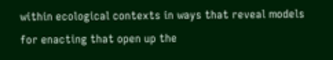within ecological contexts in ways that reveal models for enacting that open up the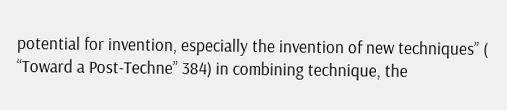potential for invention, especially the invention of new techniques” ( “Toward a Post-Techne” 384) in combining technique, the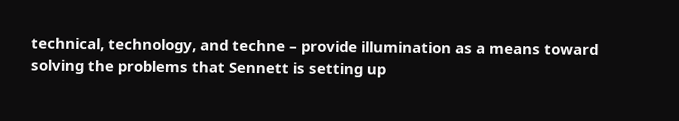technical, technology, and techne – provide illumination as a means toward solving the problems that Sennett is setting up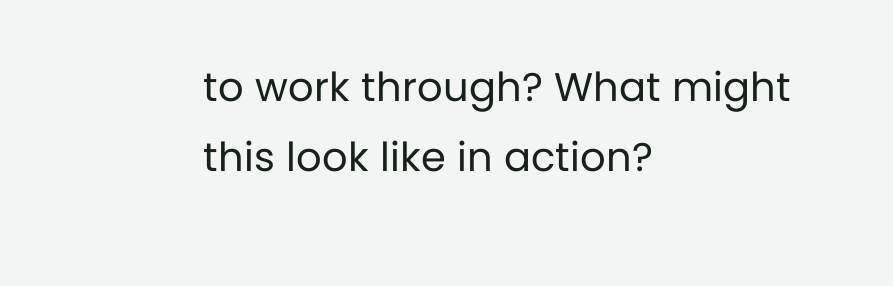to work through? What might this look like in action?